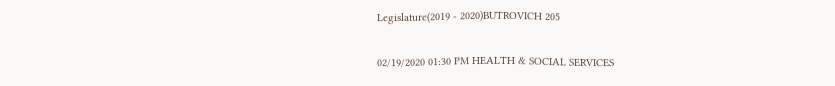Legislature(2019 - 2020)BUTROVICH 205

02/19/2020 01:30 PM HEALTH & SOCIAL SERVICES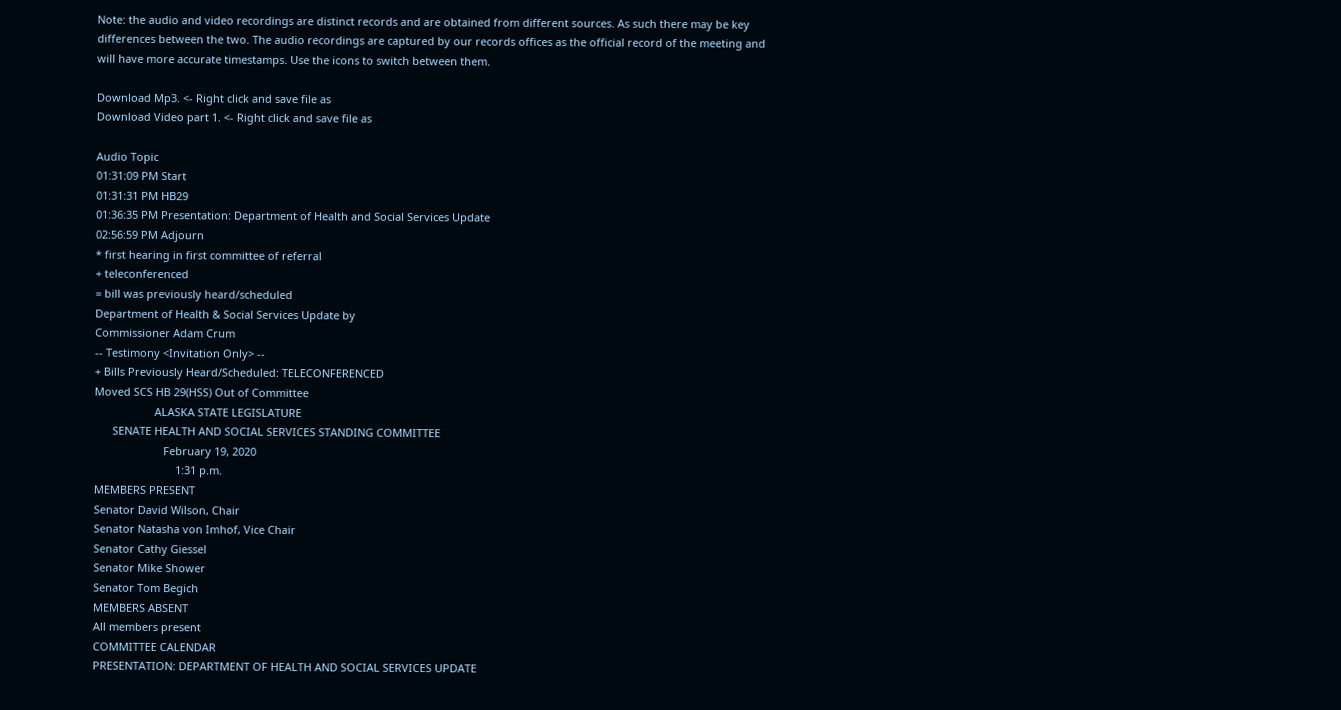Note: the audio and video recordings are distinct records and are obtained from different sources. As such there may be key differences between the two. The audio recordings are captured by our records offices as the official record of the meeting and will have more accurate timestamps. Use the icons to switch between them.

Download Mp3. <- Right click and save file as
Download Video part 1. <- Right click and save file as

Audio Topic
01:31:09 PM Start
01:31:31 PM HB29
01:36:35 PM Presentation: Department of Health and Social Services Update
02:56:59 PM Adjourn
* first hearing in first committee of referral
+ teleconferenced
= bill was previously heard/scheduled
Department of Health & Social Services Update by
Commissioner Adam Crum
-- Testimony <Invitation Only> --
+ Bills Previously Heard/Scheduled: TELECONFERENCED
Moved SCS HB 29(HSS) Out of Committee
                    ALASKA STATE LEGISLATURE
      SENATE HEALTH AND SOCIAL SERVICES STANDING COMMITTEE
                       February 19, 2020
                           1:31 p.m.
MEMBERS PRESENT
Senator David Wilson, Chair
Senator Natasha von Imhof, Vice Chair
Senator Cathy Giessel
Senator Mike Shower
Senator Tom Begich
MEMBERS ABSENT
All members present
COMMITTEE CALENDAR
PRESENTATION: DEPARTMENT OF HEALTH AND SOCIAL SERVICES UPDATE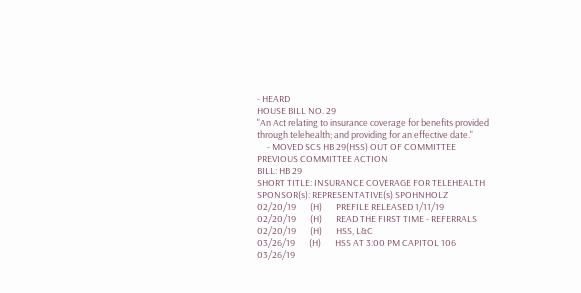- HEARD
HOUSE BILL NO. 29
"An Act relating to insurance coverage for benefits provided
through telehealth; and providing for an effective date."
     - MOVED SCS HB 29(HSS) OUT OF COMMITTEE
PREVIOUS COMMITTEE ACTION
BILL: HB 29
SHORT TITLE: INSURANCE COVERAGE FOR TELEHEALTH
SPONSOR(s): REPRESENTATIVE(s) SPOHNHOLZ
02/20/19       (H)       PREFILE RELEASED 1/11/19
02/20/19       (H)       READ THE FIRST TIME - REFERRALS
02/20/19       (H)       HSS, L&C
03/26/19       (H)       HSS AT 3:00 PM CAPITOL 106
03/26/19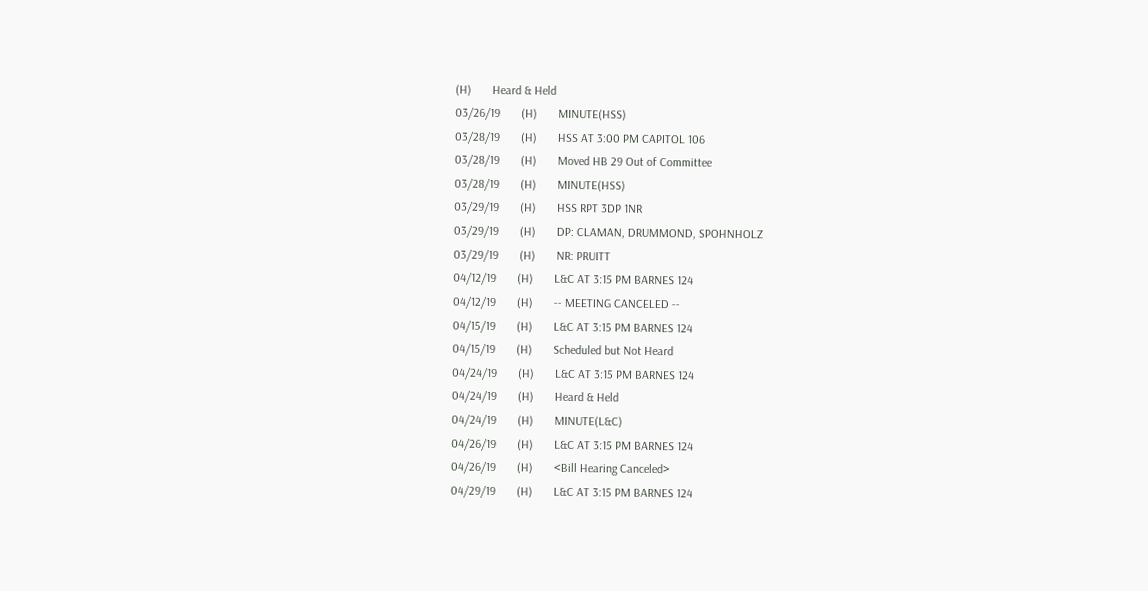(H)       Heard & Held
03/26/19       (H)       MINUTE(HSS)
03/28/19       (H)       HSS AT 3:00 PM CAPITOL 106
03/28/19       (H)       Moved HB 29 Out of Committee
03/28/19       (H)       MINUTE(HSS)
03/29/19       (H)       HSS RPT 3DP 1NR
03/29/19       (H)       DP: CLAMAN, DRUMMOND, SPOHNHOLZ
03/29/19       (H)       NR: PRUITT
04/12/19       (H)       L&C AT 3:15 PM BARNES 124
04/12/19       (H)       -- MEETING CANCELED --
04/15/19       (H)       L&C AT 3:15 PM BARNES 124
04/15/19       (H)       Scheduled but Not Heard
04/24/19       (H)       L&C AT 3:15 PM BARNES 124
04/24/19       (H)       Heard & Held
04/24/19       (H)       MINUTE(L&C)
04/26/19       (H)       L&C AT 3:15 PM BARNES 124
04/26/19       (H)       <Bill Hearing Canceled>
04/29/19       (H)       L&C AT 3:15 PM BARNES 124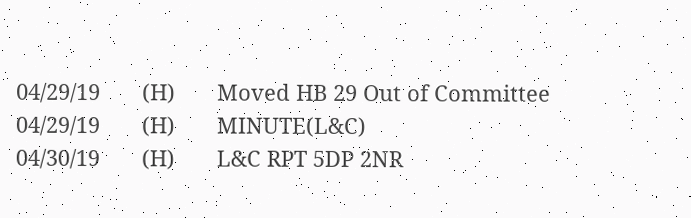04/29/19       (H)       Moved HB 29 Out of Committee
04/29/19       (H)       MINUTE(L&C)
04/30/19       (H)       L&C RPT 5DP 2NR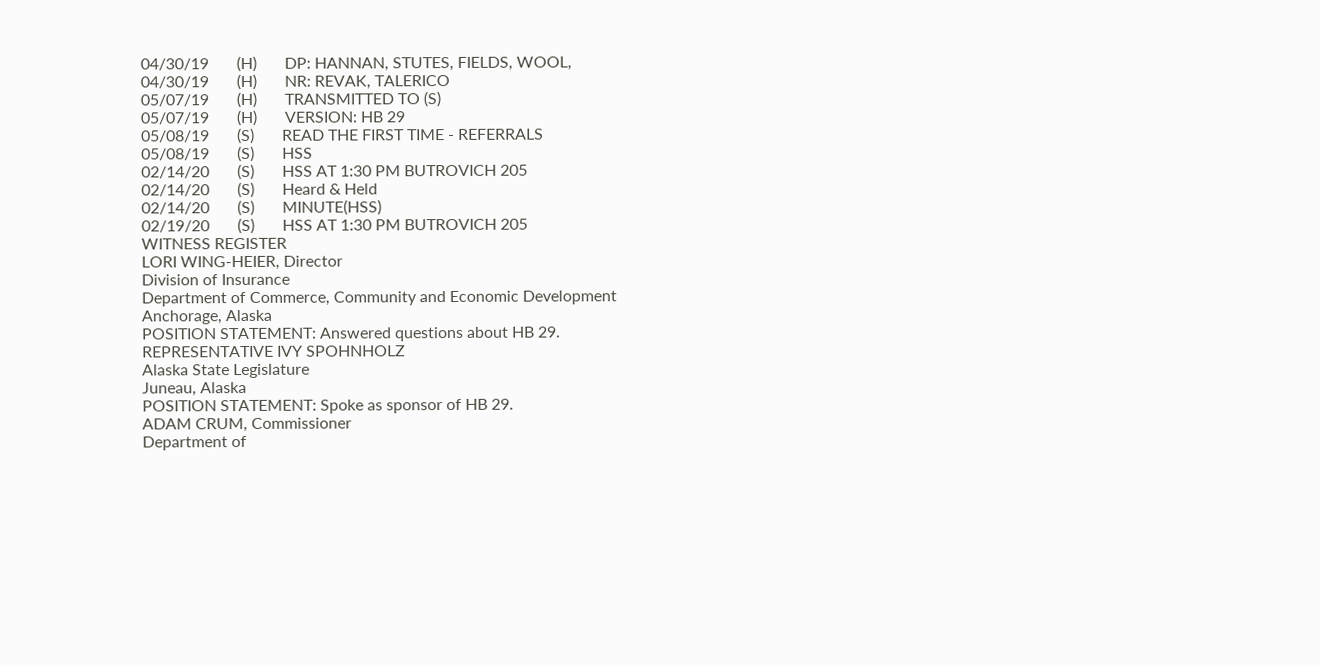04/30/19       (H)       DP: HANNAN, STUTES, FIELDS, WOOL,
04/30/19       (H)       NR: REVAK, TALERICO
05/07/19       (H)       TRANSMITTED TO (S)
05/07/19       (H)       VERSION: HB 29
05/08/19       (S)       READ THE FIRST TIME - REFERRALS
05/08/19       (S)       HSS
02/14/20       (S)       HSS AT 1:30 PM BUTROVICH 205
02/14/20       (S)       Heard & Held
02/14/20       (S)       MINUTE(HSS)
02/19/20       (S)       HSS AT 1:30 PM BUTROVICH 205
WITNESS REGISTER
LORI WING-HEIER, Director
Division of Insurance
Department of Commerce, Community and Economic Development
Anchorage, Alaska
POSITION STATEMENT: Answered questions about HB 29.
REPRESENTATIVE IVY SPOHNHOLZ
Alaska State Legislature
Juneau, Alaska
POSITION STATEMENT: Spoke as sponsor of HB 29.
ADAM CRUM, Commissioner
Department of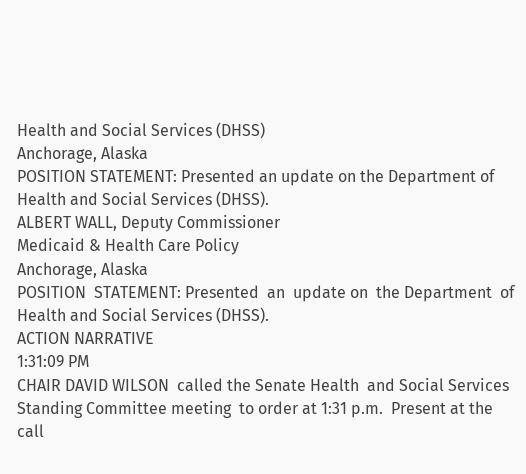Health and Social Services (DHSS)
Anchorage, Alaska
POSITION STATEMENT: Presented an update on the Department of
Health and Social Services (DHSS).
ALBERT WALL, Deputy Commissioner
Medicaid & Health Care Policy
Anchorage, Alaska
POSITION  STATEMENT: Presented  an  update on  the Department  of
Health and Social Services (DHSS).
ACTION NARRATIVE
1:31:09 PM
CHAIR DAVID WILSON  called the Senate Health  and Social Services
Standing Committee meeting  to order at 1:31 p.m.  Present at the
call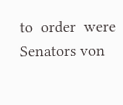to  order  were  Senators von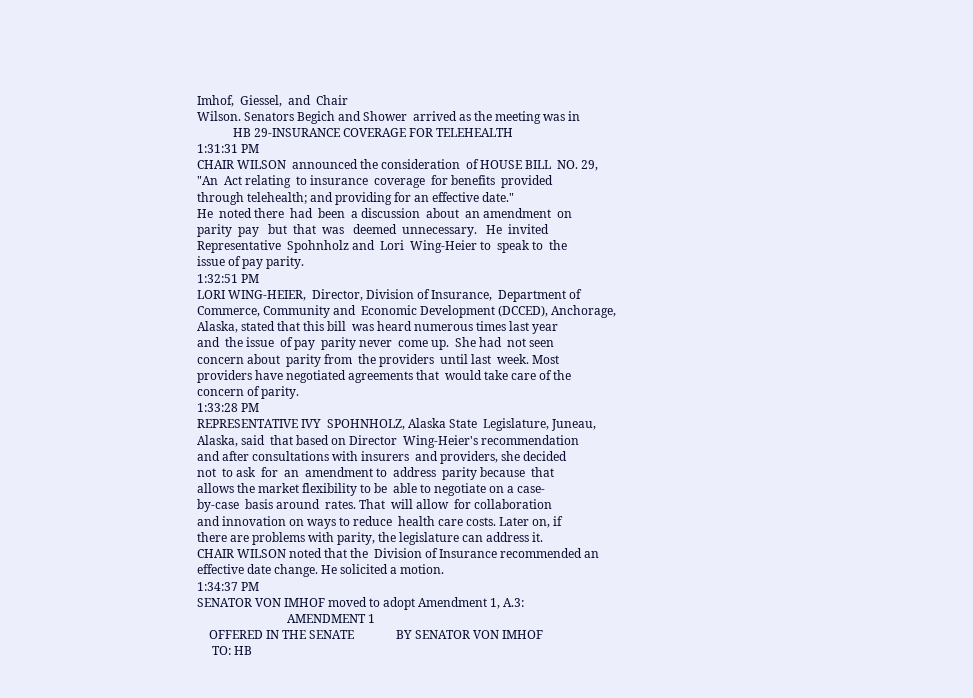Imhof,  Giessel,  and  Chair
Wilson. Senators Begich and Shower  arrived as the meeting was in
            HB 29-INSURANCE COVERAGE FOR TELEHEALTH
1:31:31 PM
CHAIR WILSON  announced the consideration  of HOUSE BILL  NO. 29,
"An  Act relating  to insurance  coverage  for benefits  provided
through telehealth; and providing for an effective date."
He  noted there  had  been  a discussion  about  an amendment  on
parity  pay   but  that  was   deemed  unnecessary.   He  invited
Representative  Spohnholz and  Lori  Wing-Heier to  speak to  the
issue of pay parity.
1:32:51 PM
LORI WING-HEIER,  Director, Division of Insurance,  Department of
Commerce, Community and  Economic Development (DCCED), Anchorage,
Alaska, stated that this bill  was heard numerous times last year
and  the issue  of pay  parity never  come up.  She had  not seen
concern about  parity from  the providers  until last  week. Most
providers have negotiated agreements that  would take care of the
concern of parity.
1:33:28 PM
REPRESENTATIVE IVY  SPOHNHOLZ, Alaska State  Legislature, Juneau,
Alaska, said  that based on Director  Wing-Heier's recommendation
and after consultations with insurers  and providers, she decided
not  to ask  for  an  amendment to  address  parity because  that
allows the market flexibility to be  able to negotiate on a case-
by-case  basis around  rates. That  will allow  for collaboration
and innovation on ways to reduce  health care costs. Later on, if
there are problems with parity, the legislature can address it.
CHAIR WILSON noted that the  Division of Insurance recommended an
effective date change. He solicited a motion.
1:34:37 PM
SENATOR VON IMHOF moved to adopt Amendment 1, A.3:
                              AMENDMENT 1
    OFFERED IN THE SENATE              BY SENATOR VON IMHOF
     TO: HB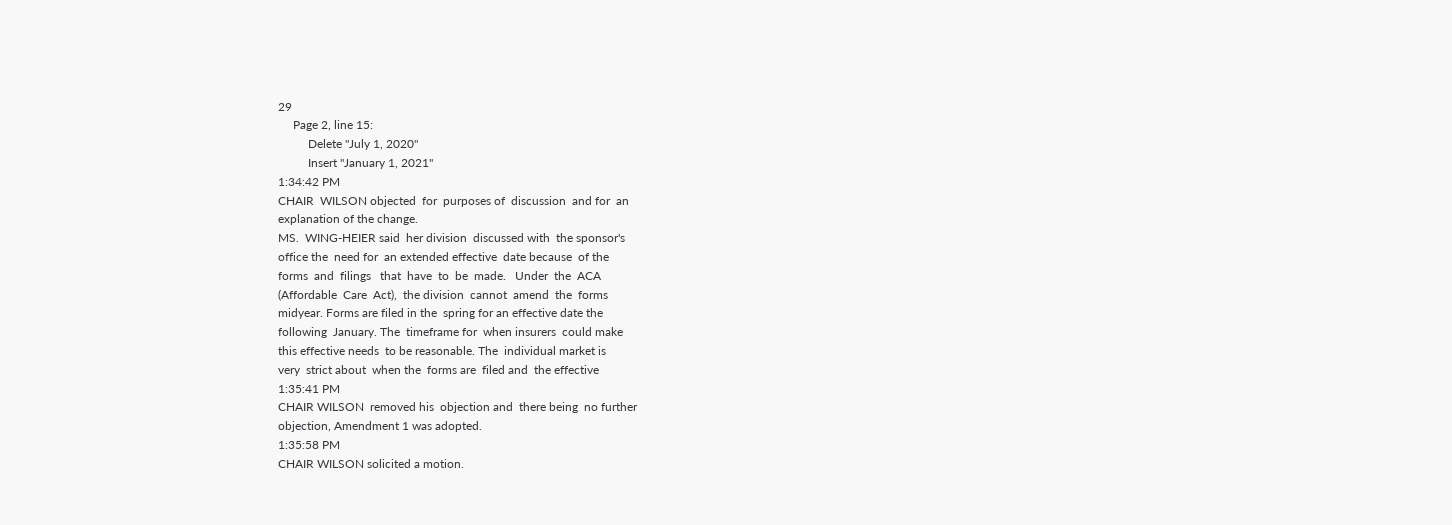29
     Page 2, line 15:
          Delete "July 1, 2020"
          Insert "January 1, 2021"
1:34:42 PM
CHAIR  WILSON objected  for  purposes of  discussion  and for  an
explanation of the change.
MS.  WING-HEIER said  her division  discussed with  the sponsor's
office the  need for  an extended effective  date because  of the
forms  and  filings   that  have  to  be  made.   Under  the  ACA
(Affordable  Care  Act),  the division  cannot  amend  the  forms
midyear. Forms are filed in the  spring for an effective date the
following  January. The  timeframe for  when insurers  could make
this effective needs  to be reasonable. The  individual market is
very  strict about  when the  forms are  filed and  the effective
1:35:41 PM
CHAIR WILSON  removed his  objection and  there being  no further
objection, Amendment 1 was adopted.
1:35:58 PM
CHAIR WILSON solicited a motion.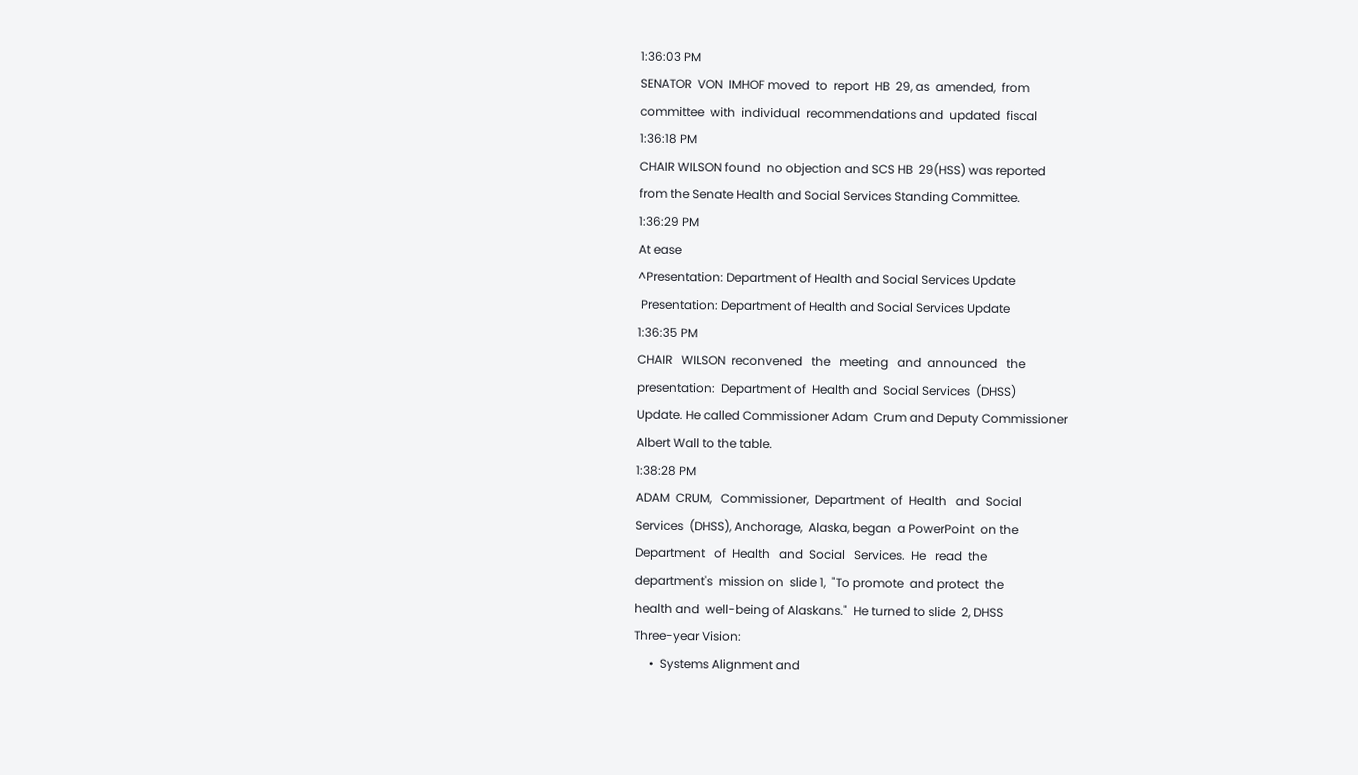1:36:03 PM
SENATOR  VON  IMHOF moved  to  report  HB  29, as  amended,  from
committee  with  individual  recommendations and  updated  fiscal
1:36:18 PM
CHAIR WILSON found  no objection and SCS HB  29(HSS) was reported
from the Senate Health and Social Services Standing Committee.
1:36:29 PM
At ease
^Presentation: Department of Health and Social Services Update
 Presentation: Department of Health and Social Services Update
1:36:35 PM
CHAIR   WILSON  reconvened   the   meeting   and  announced   the
presentation:  Department of  Health and  Social Services  (DHSS)
Update. He called Commissioner Adam  Crum and Deputy Commissioner
Albert Wall to the table.
1:38:28 PM
ADAM  CRUM,   Commissioner,  Department  of  Health   and  Social
Services  (DHSS), Anchorage,  Alaska, began  a PowerPoint  on the
Department   of  Health   and  Social   Services.  He   read  the
department's  mission on  slide 1,  "To promote  and protect  the
health and  well-being of Alaskans."  He turned to slide  2, DHSS
Three-year Vision:
     •  Systems Alignment and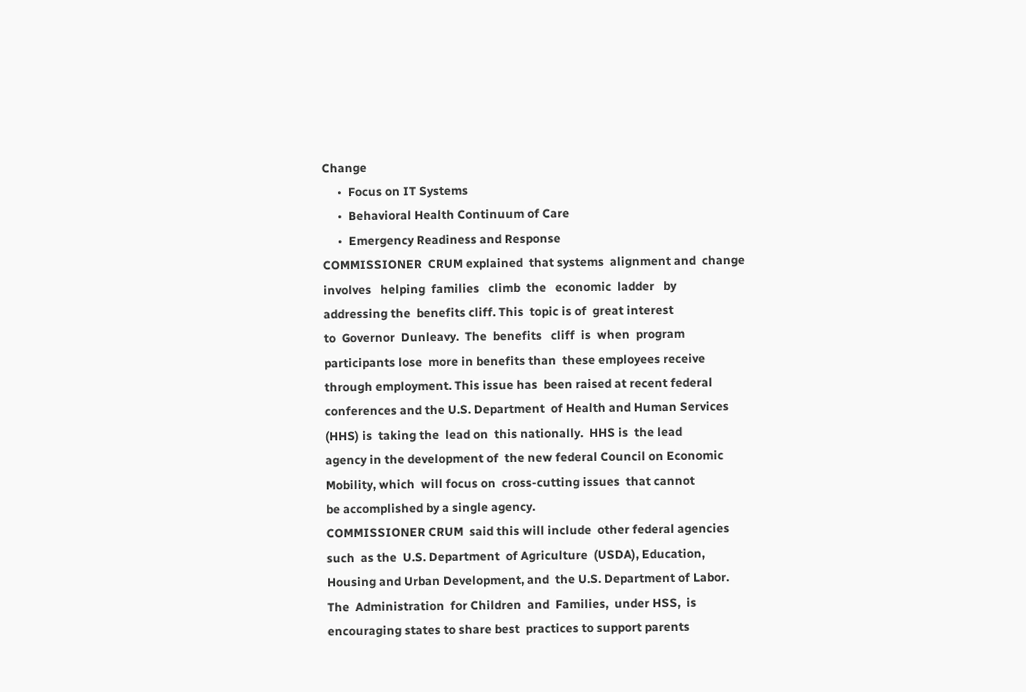Change
     •  Focus on IT Systems
     •  Behavioral Health Continuum of Care
     •  Emergency Readiness and Response
COMMISSIONER  CRUM explained  that systems  alignment and  change
involves   helping  families   climb  the   economic  ladder   by
addressing the  benefits cliff. This  topic is of  great interest
to  Governor  Dunleavy.  The  benefits   cliff  is  when  program
participants lose  more in benefits than  these employees receive
through employment. This issue has  been raised at recent federal
conferences and the U.S. Department  of Health and Human Services
(HHS) is  taking the  lead on  this nationally.  HHS is  the lead
agency in the development of  the new federal Council on Economic
Mobility, which  will focus on  cross-cutting issues  that cannot
be accomplished by a single agency.
COMMISSIONER CRUM  said this will include  other federal agencies
such  as the  U.S. Department  of Agriculture  (USDA), Education,
Housing and Urban Development, and  the U.S. Department of Labor.
The  Administration  for Children  and  Families,  under HSS,  is
encouraging states to share best  practices to support parents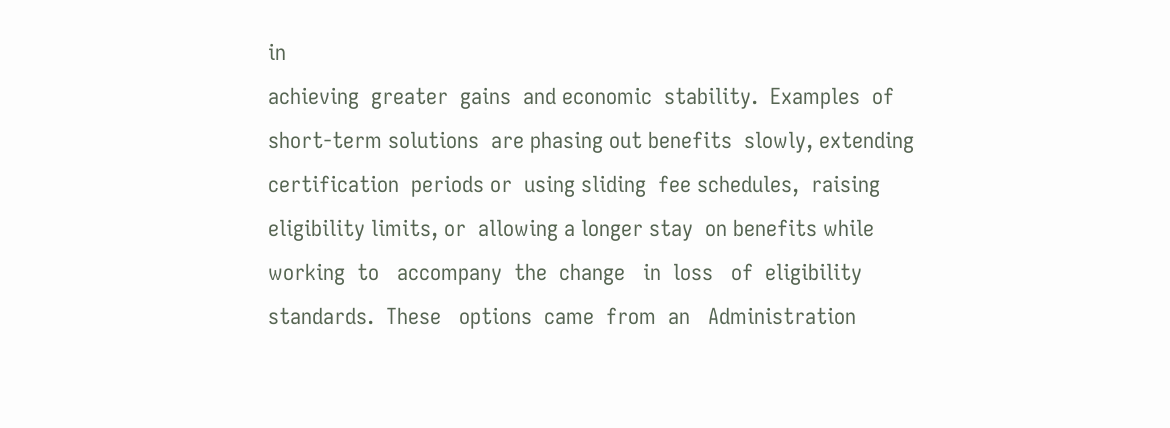in
achieving  greater  gains  and economic  stability.  Examples  of
short-term solutions  are phasing out benefits  slowly, extending
certification  periods or  using sliding  fee schedules,  raising
eligibility limits, or  allowing a longer stay  on benefits while
working  to   accompany  the  change   in  loss   of  eligibility
standards.  These   options  came  from  an   Administration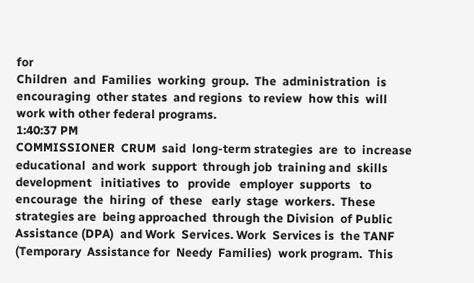for
Children  and  Families  working  group.  The  administration  is
encouraging  other states  and regions  to review  how this  will
work with other federal programs.
1:40:37 PM
COMMISSIONER  CRUM  said  long-term strategies  are  to  increase
educational  and work  support  through job  training and  skills
development   initiatives  to   provide   employer  supports   to
encourage  the  hiring  of  these   early  stage  workers.  These
strategies are  being approached  through the Division  of Public
Assistance (DPA)  and Work  Services. Work  Services is  the TANF
(Temporary  Assistance for  Needy  Families)  work program.  This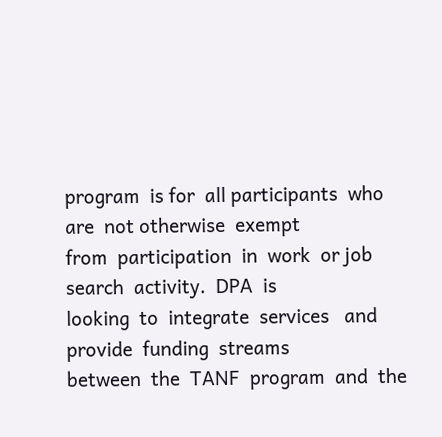program  is for  all participants  who are  not otherwise  exempt
from  participation  in  work  or job  search  activity.  DPA  is
looking  to  integrate  services   and  provide  funding  streams
between  the  TANF  program  and  the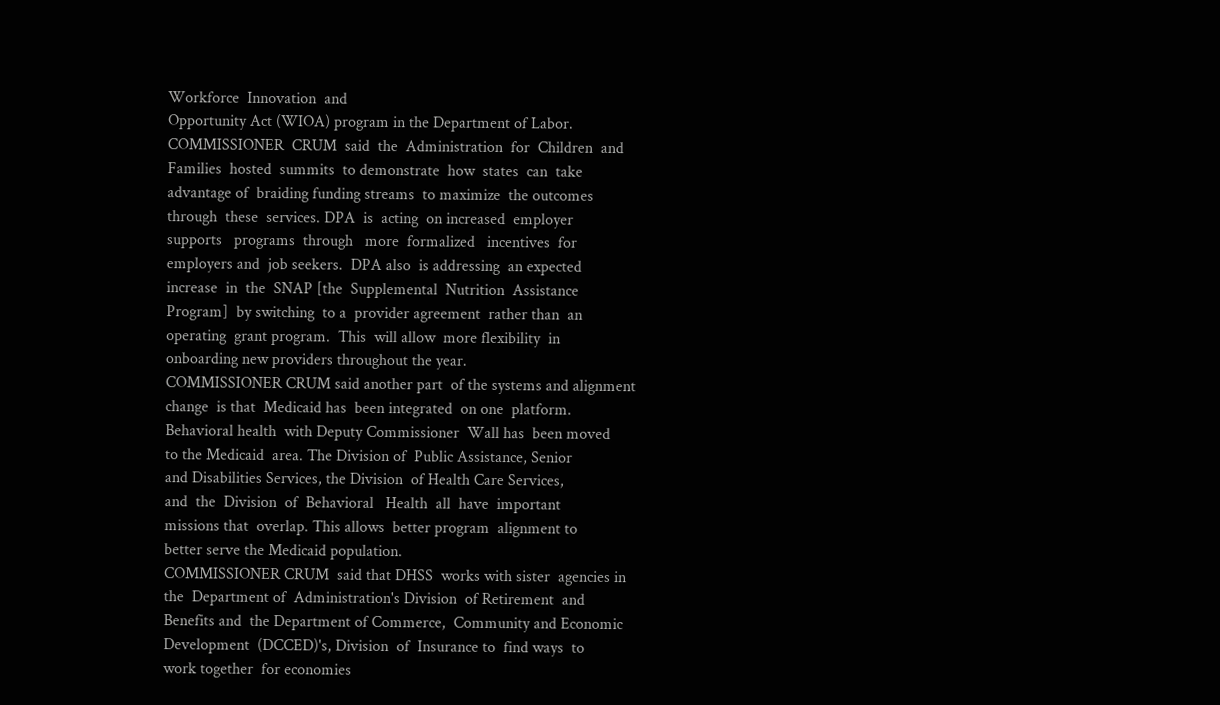Workforce  Innovation  and
Opportunity Act (WIOA) program in the Department of Labor.
COMMISSIONER  CRUM  said  the  Administration  for  Children  and
Families  hosted  summits  to demonstrate  how  states  can  take
advantage of  braiding funding streams  to maximize  the outcomes
through  these  services. DPA  is  acting  on increased  employer
supports   programs  through   more  formalized   incentives  for
employers and  job seekers.  DPA also  is addressing  an expected
increase  in  the  SNAP [the  Supplemental  Nutrition  Assistance
Program]  by switching  to a  provider agreement  rather than  an
operating  grant program.  This  will allow  more flexibility  in
onboarding new providers throughout the year.
COMMISSIONER CRUM said another part  of the systems and alignment
change  is that  Medicaid has  been integrated  on one  platform.
Behavioral health  with Deputy Commissioner  Wall has  been moved
to the Medicaid  area. The Division of  Public Assistance, Senior
and Disabilities Services, the Division  of Health Care Services,
and  the  Division  of  Behavioral   Health  all  have  important
missions that  overlap. This allows  better program  alignment to
better serve the Medicaid population.
COMMISSIONER CRUM  said that DHSS  works with sister  agencies in
the  Department of  Administration's Division  of Retirement  and
Benefits and  the Department of Commerce,  Community and Economic
Development  (DCCED)'s, Division  of  Insurance to  find ways  to
work together  for economies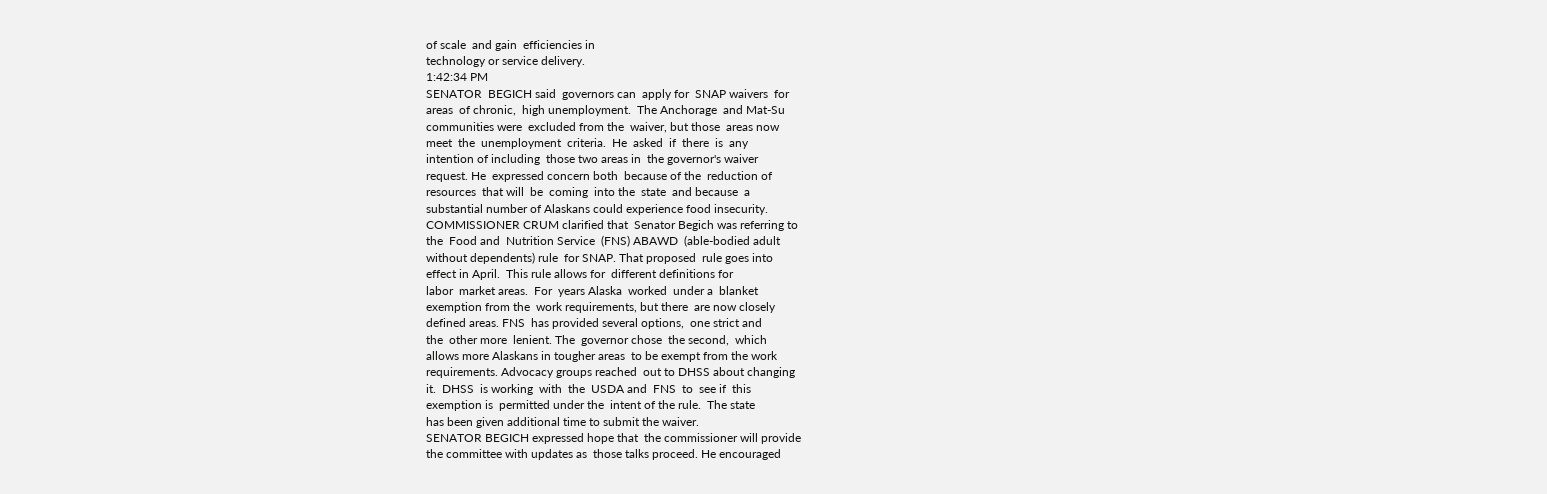of scale  and gain  efficiencies in
technology or service delivery.
1:42:34 PM
SENATOR  BEGICH said  governors can  apply for  SNAP waivers  for
areas  of chronic,  high unemployment.  The Anchorage  and Mat-Su
communities were  excluded from the  waiver, but those  areas now
meet  the  unemployment  criteria.  He  asked  if  there  is  any
intention of including  those two areas in  the governor's waiver
request. He  expressed concern both  because of the  reduction of
resources  that will  be  coming  into the  state  and because  a
substantial number of Alaskans could experience food insecurity.
COMMISSIONER CRUM clarified that  Senator Begich was referring to
the  Food and  Nutrition Service  (FNS) ABAWD  (able-bodied adult
without dependents) rule  for SNAP. That proposed  rule goes into
effect in April.  This rule allows for  different definitions for
labor  market areas.  For  years Alaska  worked  under a  blanket
exemption from the  work requirements, but there  are now closely
defined areas. FNS  has provided several options,  one strict and
the  other more  lenient. The  governor chose  the second,  which
allows more Alaskans in tougher areas  to be exempt from the work
requirements. Advocacy groups reached  out to DHSS about changing
it.  DHSS  is working  with  the  USDA and  FNS  to  see if  this
exemption is  permitted under the  intent of the rule.  The state
has been given additional time to submit the waiver.
SENATOR BEGICH expressed hope that  the commissioner will provide
the committee with updates as  those talks proceed. He encouraged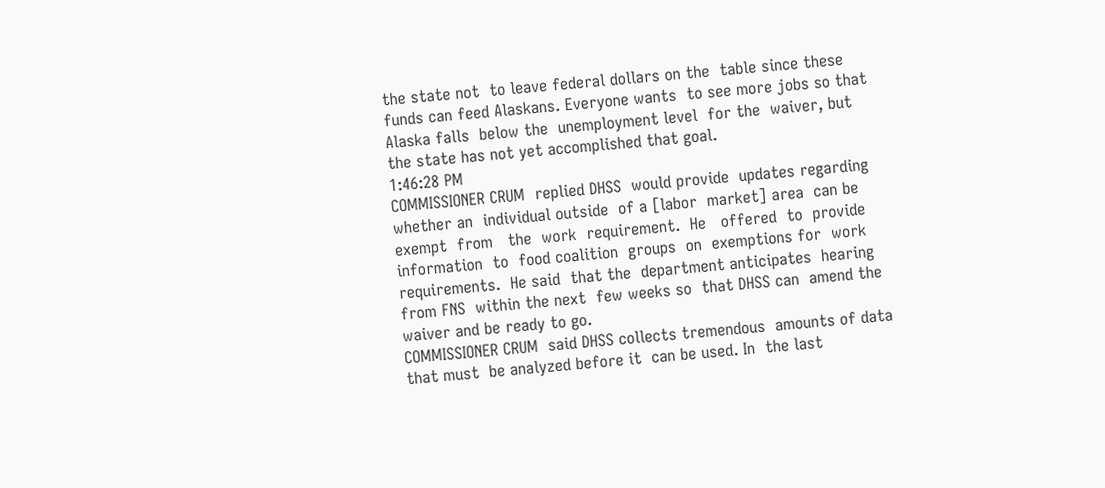the state not  to leave federal dollars on the  table since these
funds can feed Alaskans. Everyone wants  to see more jobs so that
Alaska falls  below the  unemployment level  for the  waiver, but
the state has not yet accomplished that goal.
1:46:28 PM
COMMISSIONER CRUM  replied DHSS  would provide  updates regarding
whether an  individual outside  of a [labor  market] area  can be
exempt  from   the  work  requirement.  He   offered  to  provide
information  to  food coalition  groups  on  exemptions for  work
requirements.  He said  that the  department anticipates  hearing
from FNS  within the next  few weeks so  that DHSS can  amend the
waiver and be ready to go.
COMMISSIONER CRUM  said DHSS collects tremendous  amounts of data
that must  be analyzed before it  can be used. In  the last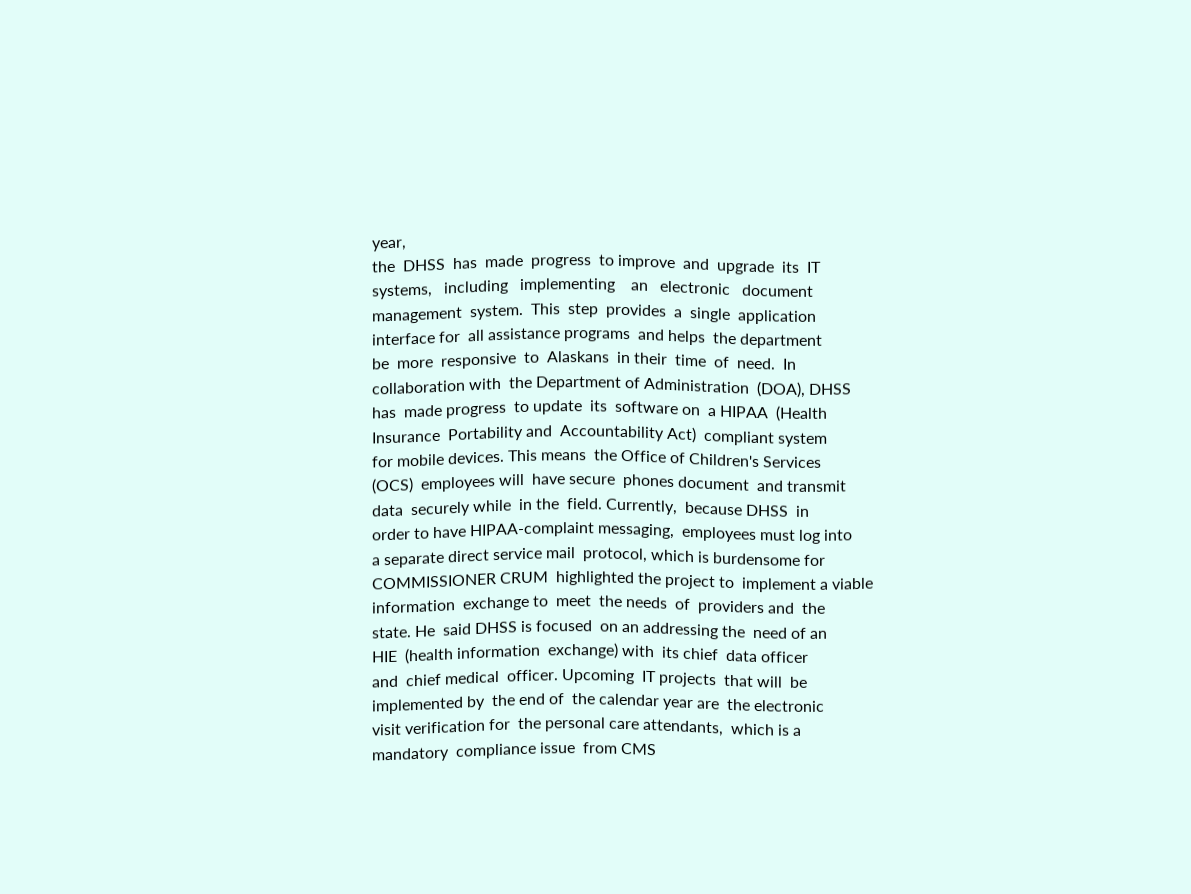year,
the  DHSS  has  made  progress  to improve  and  upgrade  its  IT
systems,   including   implementing    an   electronic   document
management  system.  This  step  provides  a  single  application
interface for  all assistance programs  and helps  the department
be  more  responsive  to  Alaskans  in their  time  of  need.  In
collaboration with  the Department of Administration  (DOA), DHSS
has  made progress  to update  its  software on  a HIPAA  (Health
Insurance  Portability and  Accountability Act)  compliant system
for mobile devices. This means  the Office of Children's Services
(OCS)  employees will  have secure  phones document  and transmit
data  securely while  in the  field. Currently,  because DHSS  in
order to have HIPAA-complaint messaging,  employees must log into
a separate direct service mail  protocol, which is burdensome for
COMMISSIONER CRUM  highlighted the project to  implement a viable
information  exchange to  meet  the needs  of  providers and  the
state. He  said DHSS is focused  on an addressing the  need of an
HIE  (health information  exchange) with  its chief  data officer
and  chief medical  officer. Upcoming  IT projects  that will  be
implemented by  the end of  the calendar year are  the electronic
visit verification for  the personal care attendants,  which is a
mandatory  compliance issue  from CMS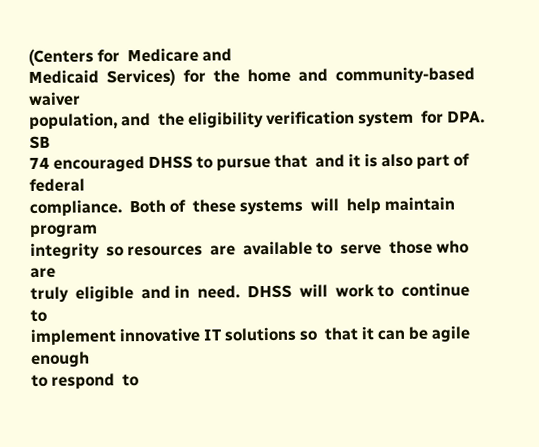(Centers for  Medicare and
Medicaid  Services)  for  the  home  and  community-based  waiver
population, and  the eligibility verification system  for DPA. SB
74 encouraged DHSS to pursue that  and it is also part of federal
compliance.  Both of  these systems  will  help maintain  program
integrity  so resources  are  available to  serve  those who  are
truly  eligible  and in  need.  DHSS  will  work to  continue  to
implement innovative IT solutions so  that it can be agile enough
to respond  to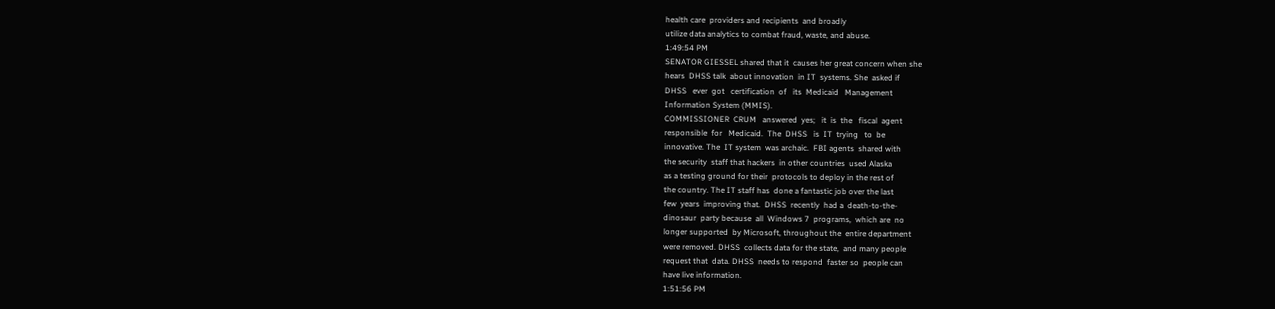health care  providers and recipients  and broadly
utilize data analytics to combat fraud, waste, and abuse.
1:49:54 PM
SENATOR GIESSEL shared that it  causes her great concern when she
hears  DHSS talk  about innovation  in IT  systems. She  asked if
DHSS   ever  got   certification  of   its  Medicaid   Management
Information System (MMIS).
COMMISSIONER  CRUM   answered  yes;   it  is  the   fiscal  agent
responsible  for   Medicaid.  The  DHSS   is  IT  trying   to  be
innovative. The  IT system  was archaic.  FBI agents  shared with
the security  staff that hackers  in other countries  used Alaska
as a testing ground for their  protocols to deploy in the rest of
the country. The IT staff has  done a fantastic job over the last
few  years  improving that.  DHSS  recently  had a  death-to-the-
dinosaur  party because  all  Windows 7  programs,  which are  no
longer supported  by Microsoft, throughout the  entire department
were removed. DHSS  collects data for the state,  and many people
request that  data. DHSS  needs to respond  faster so  people can
have live information.
1:51:56 PM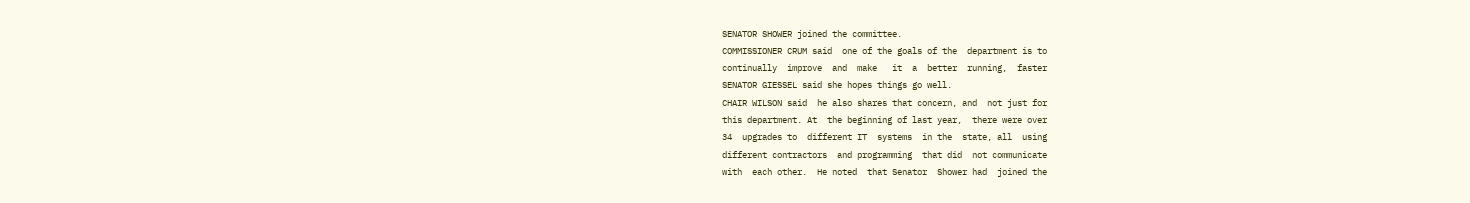SENATOR SHOWER joined the committee.
COMMISSIONER CRUM said  one of the goals of the  department is to
continually  improve  and  make   it  a  better  running,  faster
SENATOR GIESSEL said she hopes things go well.
CHAIR WILSON said  he also shares that concern, and  not just for
this department. At  the beginning of last year,  there were over
34  upgrades to  different IT  systems  in the  state, all  using
different contractors  and programming  that did  not communicate
with  each other.  He noted  that Senator  Shower had  joined the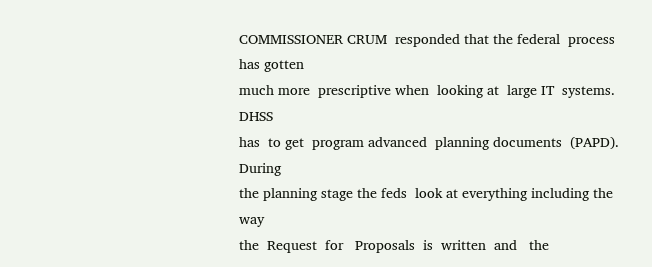COMMISSIONER CRUM  responded that the federal  process has gotten
much more  prescriptive when  looking at  large IT  systems. DHSS
has  to get  program advanced  planning documents  (PAPD). During
the planning stage the feds  look at everything including the way
the  Request  for   Proposals  is  written  and   the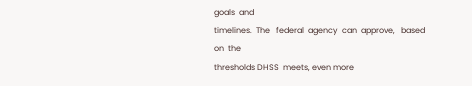goals  and
timelines.  The   federal  agency  can  approve,   based  on  the
thresholds DHSS  meets, even more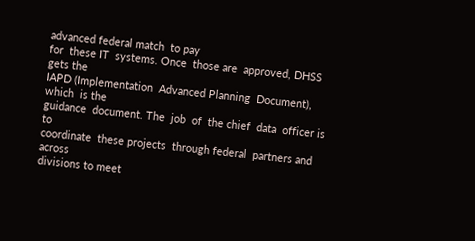advanced federal match  to pay
for  these IT  systems. Once  those are  approved, DHSS  gets the
IAPD (Implementation  Advanced Planning  Document), which  is the
guidance  document. The  job  of  the chief  data  officer is  to
coordinate  these projects  through federal  partners and  across
divisions to meet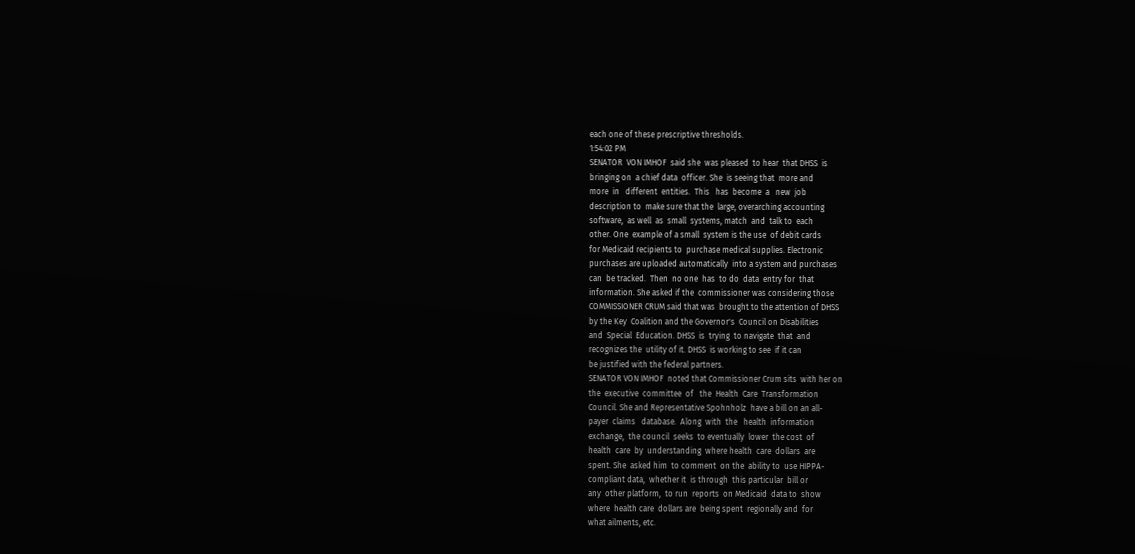each one of these prescriptive thresholds.
1:54:02 PM
SENATOR  VON IMHOF  said she  was pleased  to hear  that DHSS  is
bringing on  a chief data  officer. She  is seeing that  more and
more  in   different  entities.  This   has  become  a   new  job
description to  make sure that the  large, overarching accounting
software,  as well  as  small  systems, match  and  talk to  each
other. One  example of a small  system is the use  of debit cards
for Medicaid recipients to  purchase medical supplies. Electronic
purchases are uploaded automatically  into a system and purchases
can  be tracked.  Then  no one  has  to do  data  entry for  that
information. She asked if the  commissioner was considering those
COMMISSIONER CRUM said that was  brought to the attention of DHSS
by the Key  Coalition and the Governor's  Council on Disabilities
and  Special  Education. DHSS  is  trying  to navigate  that  and
recognizes the  utility of it. DHSS  is working to see  if it can
be justified with the federal partners.
SENATOR VON IMHOF  noted that Commissioner Crum sits  with her on
the  executive  committee  of   the  Health  Care  Transformation
Council. She and Representative Spohnholz  have a bill on an all-
payer  claims   database.  Along  with  the   health  information
exchange,  the council  seeks  to eventually  lower  the cost  of
health  care  by  understanding  where health  care  dollars  are
spent. She  asked him  to comment  on the  ability to  use HIPPA-
compliant data,  whether it  is through  this particular  bill or
any  other platform,  to run  reports  on Medicaid  data to  show
where  health care  dollars are  being spent  regionally and  for
what ailments, etc.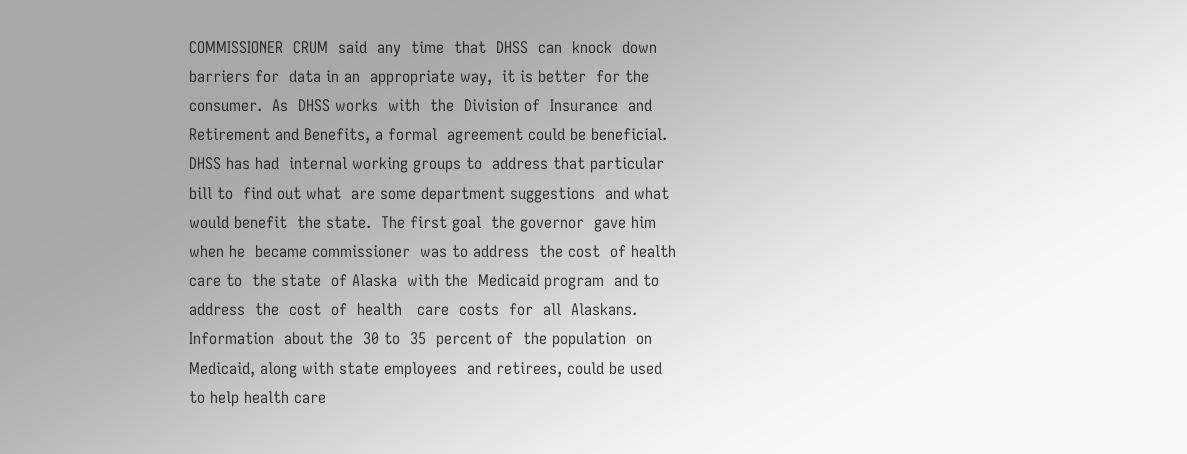COMMISSIONER  CRUM  said  any  time  that  DHSS  can  knock  down
barriers for  data in an  appropriate way,  it is better  for the
consumer.  As  DHSS works  with  the  Division of  Insurance  and
Retirement and Benefits, a formal  agreement could be beneficial.
DHSS has had  internal working groups to  address that particular
bill to  find out what  are some department suggestions  and what
would benefit  the state.  The first goal  the governor  gave him
when he  became commissioner  was to address  the cost  of health
care to  the state  of Alaska  with the  Medicaid program  and to
address  the  cost  of  health   care  costs  for  all  Alaskans.
Information  about the  30 to  35  percent of  the population  on
Medicaid, along with state employees  and retirees, could be used
to help health care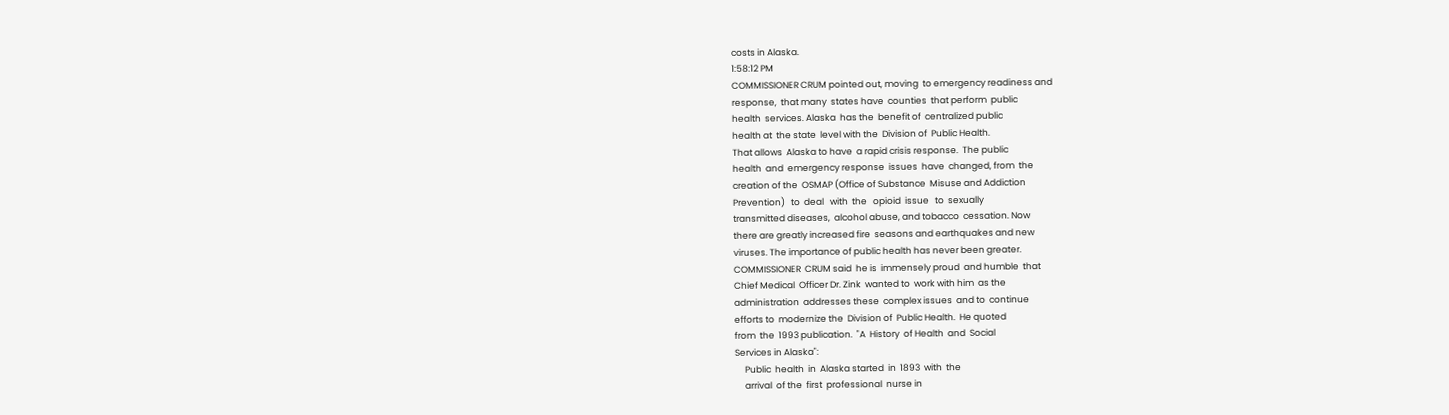costs in Alaska.
1:58:12 PM
COMMISSIONER CRUM pointed out, moving  to emergency readiness and
response,  that many  states have  counties  that perform  public
health  services. Alaska  has the  benefit of  centralized public
health at  the state  level with the  Division of  Public Health.
That allows  Alaska to have  a rapid crisis response.  The public
health  and  emergency response  issues  have  changed, from  the
creation of the  OSMAP (Office of Substance  Misuse and Addiction
Prevention)   to  deal   with  the   opioid  issue   to  sexually
transmitted diseases,  alcohol abuse, and tobacco  cessation. Now
there are greatly increased fire  seasons and earthquakes and new
viruses. The importance of public health has never been greater.
COMMISSIONER  CRUM said  he is  immensely proud  and humble  that
Chief Medical  Officer Dr. Zink  wanted to  work with him  as the
administration  addresses these  complex issues  and to  continue
efforts to  modernize the  Division of  Public Health.  He quoted
from  the  1993 publication.  "A  History  of Health  and  Social
Services in Alaska":
     Public  health  in  Alaska started  in  1893  with  the
     arrival  of the  first  professional  nurse in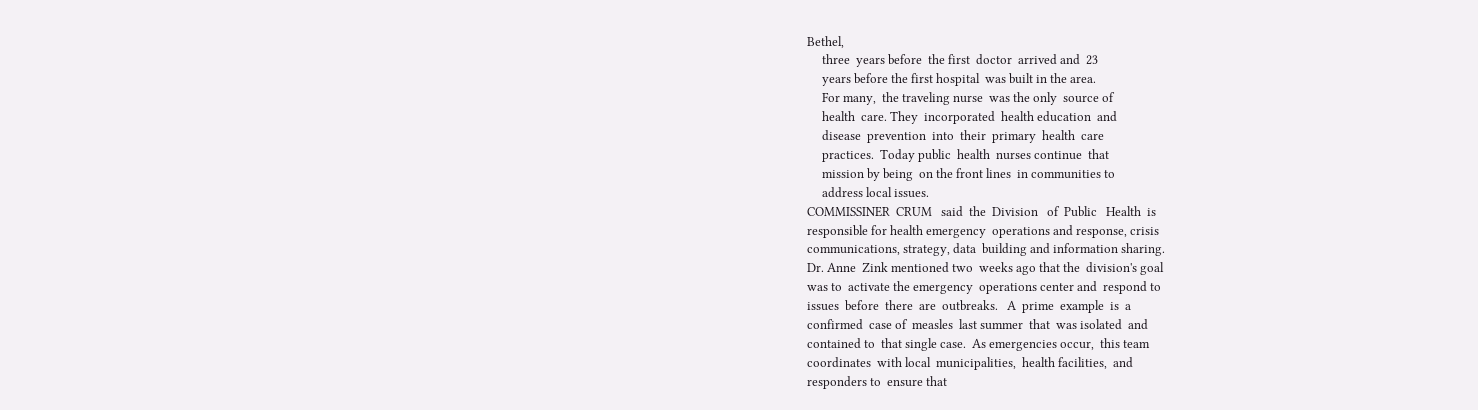Bethel,
     three  years before  the first  doctor  arrived and  23
     years before the first hospital  was built in the area.
     For many,  the traveling nurse  was the only  source of
     health  care. They  incorporated  health education  and
     disease  prevention  into  their  primary  health  care
     practices.  Today public  health  nurses continue  that
     mission by being  on the front lines  in communities to
     address local issues.
COMMISSINER  CRUM   said  the  Division   of  Public   Health  is
responsible for health emergency  operations and response, crisis
communications, strategy, data  building and information sharing.
Dr. Anne  Zink mentioned two  weeks ago that the  division's goal
was to  activate the emergency  operations center and  respond to
issues  before  there  are  outbreaks.   A  prime  example  is  a
confirmed  case of  measles  last summer  that  was isolated  and
contained to  that single case.  As emergencies occur,  this team
coordinates  with local  municipalities,  health facilities,  and
responders to  ensure that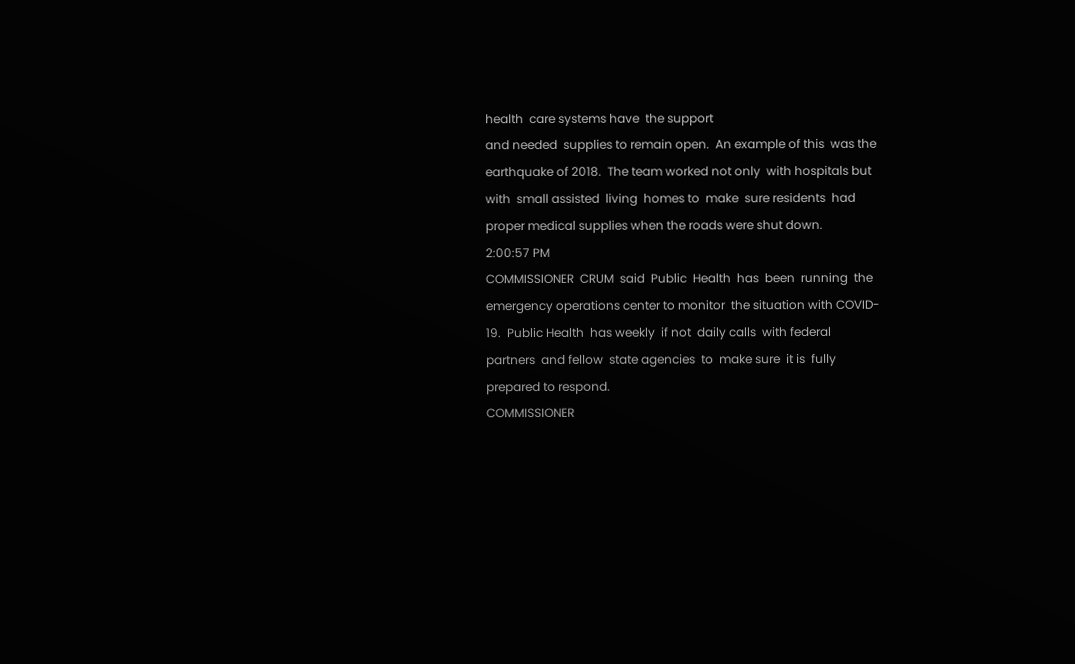health  care systems have  the support
and needed  supplies to remain open.  An example of this  was the
earthquake of 2018.  The team worked not only  with hospitals but
with  small assisted  living  homes to  make  sure residents  had
proper medical supplies when the roads were shut down.
2:00:57 PM
COMMISSIONER  CRUM  said  Public  Health  has  been  running  the
emergency operations center to monitor  the situation with COVID-
19.  Public Health  has weekly  if not  daily calls  with federal
partners  and fellow  state agencies  to  make sure  it is  fully
prepared to respond.
COMMISSIONER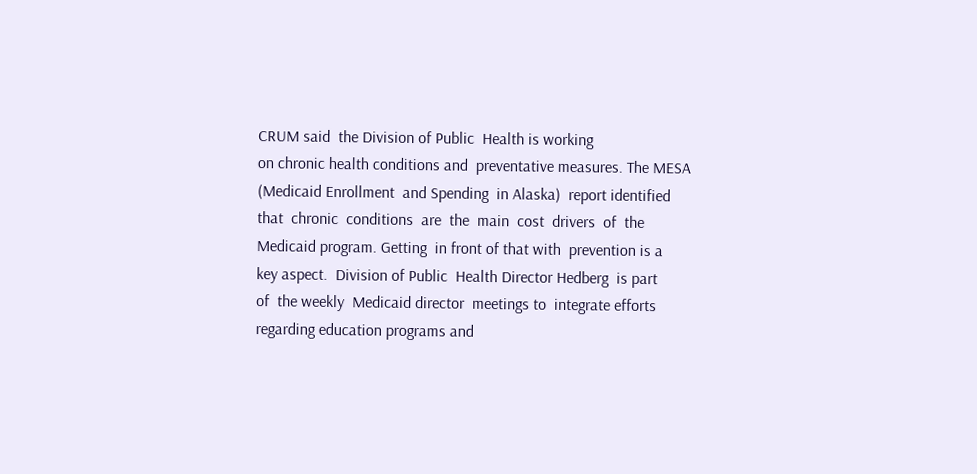CRUM said  the Division of Public  Health is working
on chronic health conditions and  preventative measures. The MESA
(Medicaid Enrollment  and Spending  in Alaska)  report identified
that  chronic  conditions  are  the  main  cost  drivers  of  the
Medicaid program. Getting  in front of that with  prevention is a
key aspect.  Division of Public  Health Director Hedberg  is part
of  the weekly  Medicaid director  meetings to  integrate efforts
regarding education programs and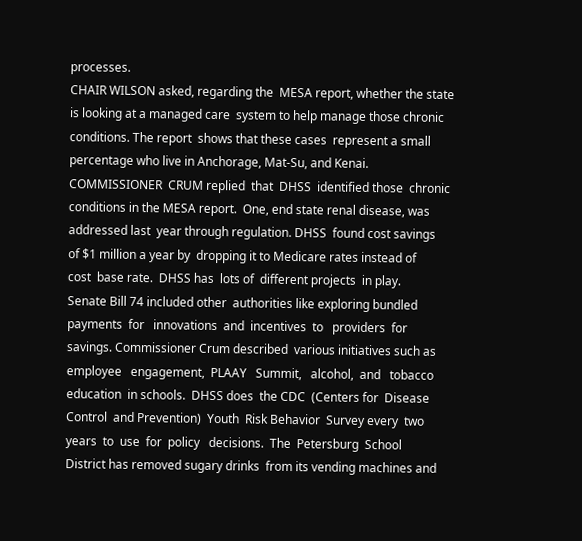processes.
CHAIR WILSON asked, regarding the  MESA report, whether the state
is looking at a managed care  system to help manage those chronic
conditions. The report  shows that these cases  represent a small
percentage who live in Anchorage, Mat-Su, and Kenai.
COMMISSIONER  CRUM replied  that  DHSS  identified those  chronic
conditions in the MESA report.  One, end state renal disease, was
addressed last  year through regulation. DHSS  found cost savings
of $1 million a year by  dropping it to Medicare rates instead of
cost  base rate.  DHSS has  lots of  different projects  in play.
Senate Bill 74 included other  authorities like exploring bundled
payments  for   innovations  and  incentives  to   providers  for
savings. Commissioner Crum described  various initiatives such as
employee   engagement,  PLAAY   Summit,   alcohol,  and   tobacco
education  in schools.  DHSS does  the CDC  (Centers for  Disease
Control  and Prevention)  Youth  Risk Behavior  Survey every  two
years  to  use  for  policy   decisions.  The  Petersburg  School
District has removed sugary drinks  from its vending machines and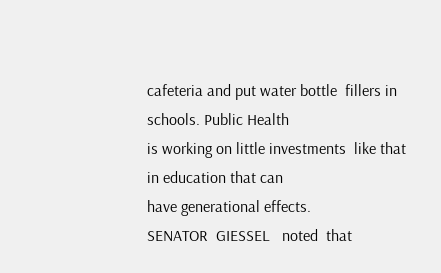cafeteria and put water bottle  fillers in schools. Public Health
is working on little investments  like that in education that can
have generational effects.
SENATOR  GIESSEL   noted  that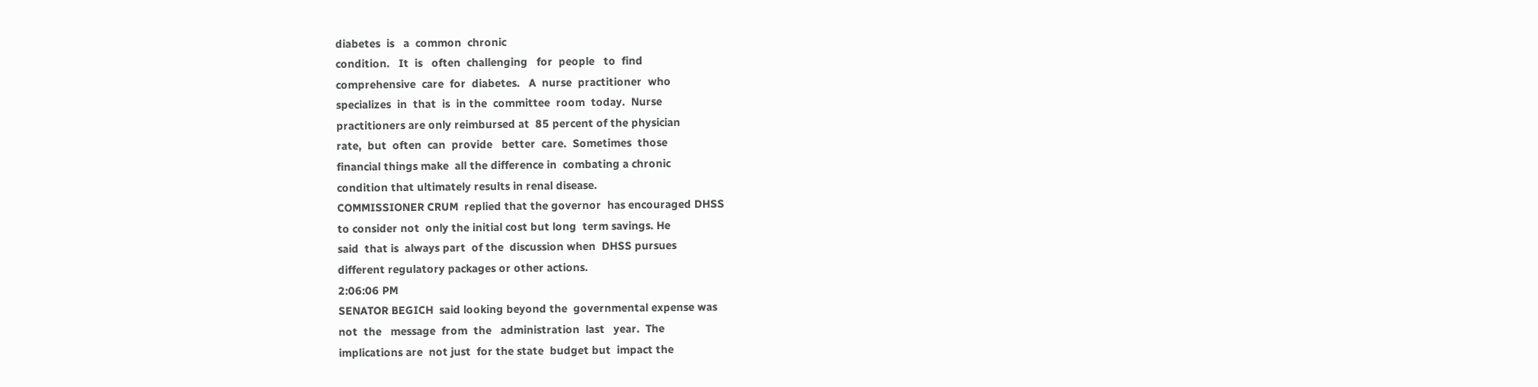diabetes  is   a  common  chronic
condition.   It  is   often  challenging   for  people   to  find
comprehensive  care  for  diabetes.   A  nurse  practitioner  who
specializes  in  that  is  in the  committee  room  today.  Nurse
practitioners are only reimbursed at  85 percent of the physician
rate,  but  often  can  provide   better  care.  Sometimes  those
financial things make  all the difference in  combating a chronic
condition that ultimately results in renal disease.
COMMISSIONER CRUM  replied that the governor  has encouraged DHSS
to consider not  only the initial cost but long  term savings. He
said  that is  always part  of the  discussion when  DHSS pursues
different regulatory packages or other actions.
2:06:06 PM
SENATOR BEGICH  said looking beyond the  governmental expense was
not  the   message  from  the   administration  last   year.  The
implications are  not just  for the state  budget but  impact the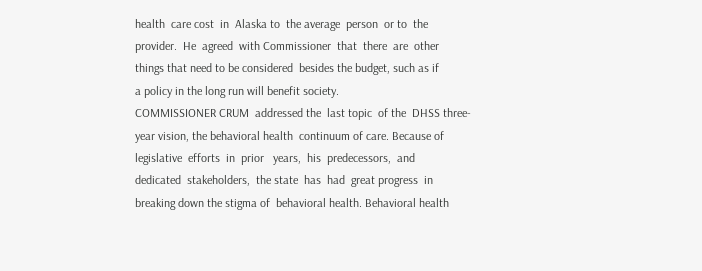health  care cost  in  Alaska to  the average  person  or to  the
provider.  He  agreed  with Commissioner  that  there  are  other
things that need to be considered  besides the budget, such as if
a policy in the long run will benefit society.
COMMISSIONER CRUM  addressed the  last topic  of the  DHSS three-
year vision, the behavioral health  continuum of care. Because of
legislative  efforts  in  prior   years,  his  predecessors,  and
dedicated  stakeholders,  the state  has  had  great progress  in
breaking down the stigma of  behavioral health. Behavioral health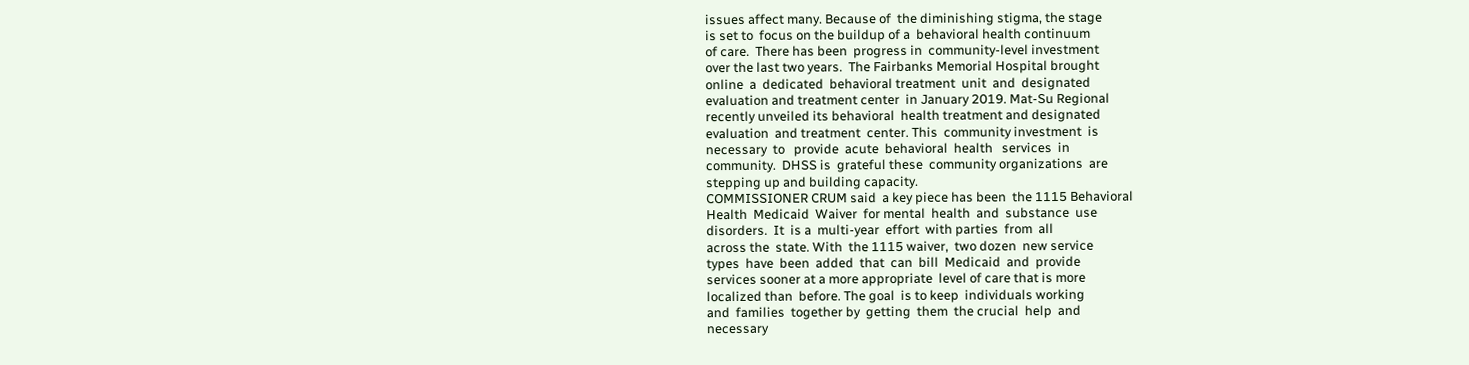issues affect many. Because of  the diminishing stigma, the stage
is set to  focus on the buildup of a  behavioral health continuum
of care.  There has been  progress in  community-level investment
over the last two years.  The Fairbanks Memorial Hospital brought
online  a  dedicated  behavioral treatment  unit  and  designated
evaluation and treatment center  in January 2019. Mat-Su Regional
recently unveiled its behavioral  health treatment and designated
evaluation  and treatment  center. This  community investment  is
necessary  to   provide  acute  behavioral  health   services  in
community.  DHSS is  grateful these  community organizations  are
stepping up and building capacity.
COMMISSIONER CRUM said  a key piece has been  the 1115 Behavioral
Health  Medicaid  Waiver  for mental  health  and  substance  use
disorders.  It  is a  multi-year  effort  with parties  from  all
across the  state. With  the 1115 waiver,  two dozen  new service
types  have  been  added  that  can  bill  Medicaid  and  provide
services sooner at a more appropriate  level of care that is more
localized than  before. The goal  is to keep  individuals working
and  families  together by  getting  them  the crucial  help  and
necessary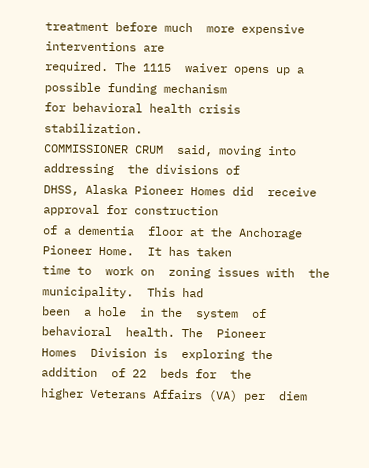treatment before much  more expensive interventions are
required. The 1115  waiver opens up a  possible funding mechanism
for behavioral health crisis stabilization.
COMMISSIONER CRUM  said, moving into addressing  the divisions of
DHSS, Alaska Pioneer Homes did  receive approval for construction
of a dementia  floor at the Anchorage Pioneer Home.  It has taken
time to  work on  zoning issues with  the municipality.  This had
been  a hole  in the  system  of behavioral  health. The  Pioneer
Homes  Division is  exploring the  addition  of 22  beds for  the
higher Veterans Affairs (VA) per  diem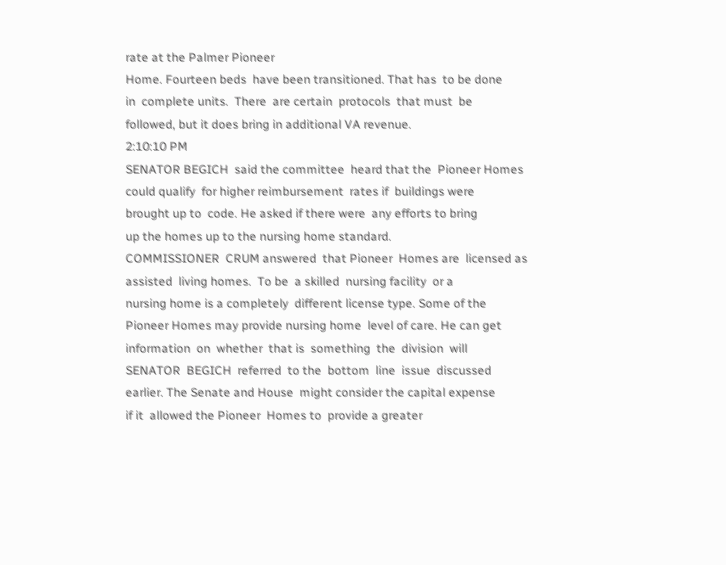rate at the Palmer Pioneer
Home. Fourteen beds  have been transitioned. That has  to be done
in  complete units.  There  are certain  protocols  that must  be
followed, but it does bring in additional VA revenue.
2:10:10 PM
SENATOR BEGICH  said the committee  heard that the  Pioneer Homes
could qualify  for higher reimbursement  rates if  buildings were
brought up to  code. He asked if there were  any efforts to bring
up the homes up to the nursing home standard.
COMMISSIONER  CRUM answered  that Pioneer  Homes are  licensed as
assisted  living homes.  To be  a skilled  nursing facility  or a
nursing home is a completely  different license type. Some of the
Pioneer Homes may provide nursing home  level of care. He can get
information  on  whether  that is  something  the  division  will
SENATOR  BEGICH  referred  to the  bottom  line  issue  discussed
earlier. The Senate and House  might consider the capital expense
if it  allowed the Pioneer  Homes to  provide a greater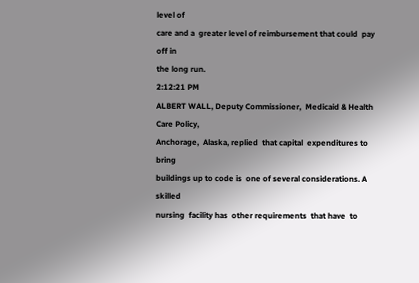level of
care and a  greater level of reimbursement that could  pay off in
the long run.
2:12:21 PM
ALBERT WALL, Deputy Commissioner,  Medicaid & Health Care Policy,
Anchorage,  Alaska, replied  that capital  expenditures to  bring
buildings up to code is  one of several considerations. A skilled
nursing  facility has  other requirements  that have  to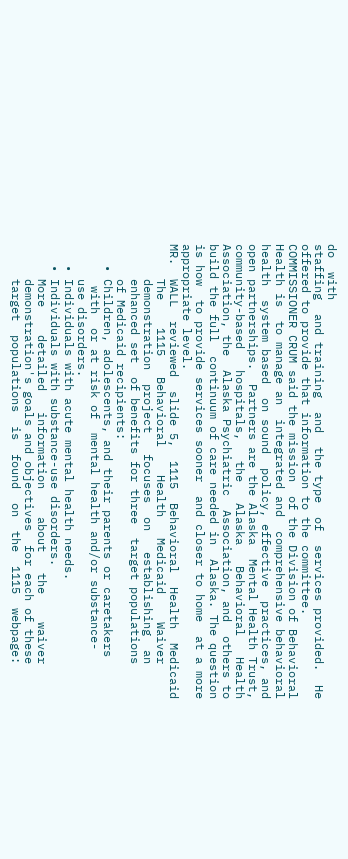do  with
staffing  and training  and  the type  of  services provided.  He
offered to provide that information to the committee.
COMMISSIONER CRUM said the mission  of the Division of Behavioral
Health is  to manage an  integrated and  comprehensive behavioral
health  system based  on sound  policy, effective  practices, and
open partnerships.  Partners are the Alaska  Mental Health Trust,
community-based   hospitals,   the   Alaska   Behavioral   Health
Association, the  Alaska Psychiatric  Association, and  others to
build the full  continuum of care needed in  Alaska. The question
is how  to provide services sooner  and closer to home  at a more
appropriate level.
MR.  WALL  reviewed  slide 5,  1115  Behavioral  Health  Medicaid
     The    1115   Behavioral    Health   Medicaid    Waiver
     demonstration  project   focuses  on   establishing  an
     enhanced set  of benefits for three  target populations
     of Medicaid recipients:
   • Children, adolescents, and their parents or caretakers
      with  or at risk of  mental health and/or substance-
     use disorders.
   • Individuals with acute mental health needs.
   • Individuals with substance-use disorders.
     More    detailed   information    about   the    waiver
     demonstration's goals and objectives  for each of these
     target  populations  is  found  on  the  1115  webpage: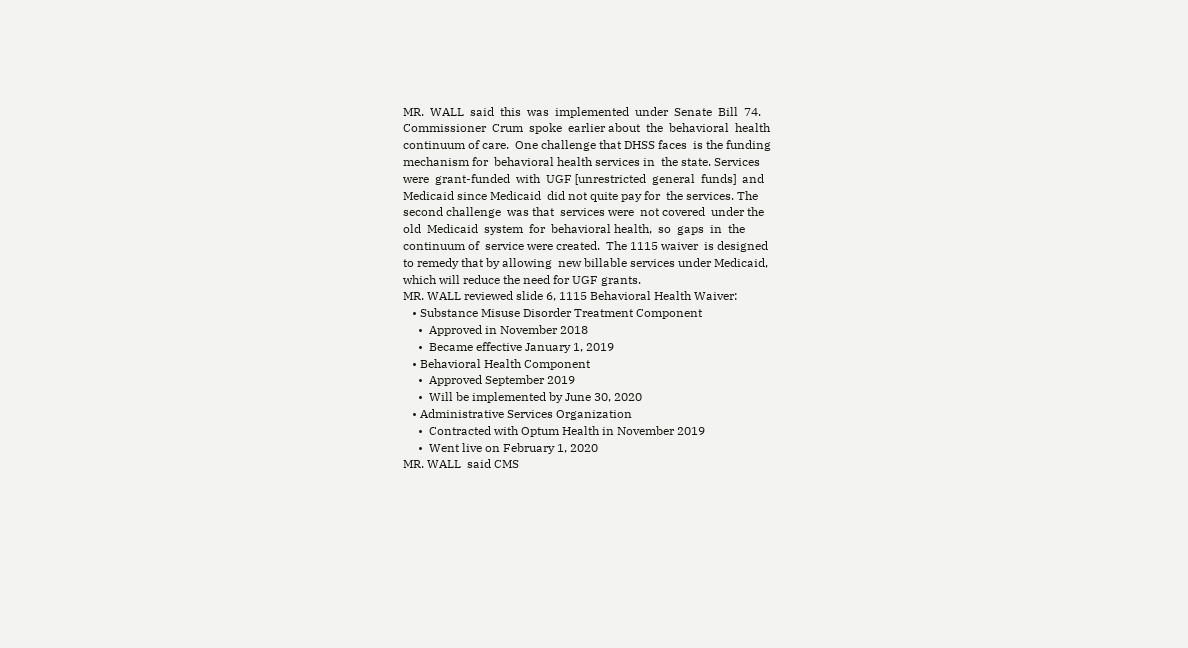MR.  WALL  said  this  was  implemented  under  Senate  Bill  74.
Commissioner  Crum  spoke  earlier about  the  behavioral  health
continuum of care.  One challenge that DHSS faces  is the funding
mechanism for  behavioral health services in  the state. Services
were  grant-funded  with  UGF [unrestricted  general  funds]  and
Medicaid since Medicaid  did not quite pay for  the services. The
second challenge  was that  services were  not covered  under the
old  Medicaid  system  for  behavioral health,  so  gaps  in  the
continuum of  service were created.  The 1115 waiver  is designed
to remedy that by allowing  new billable services under Medicaid,
which will reduce the need for UGF grants.
MR. WALL reviewed slide 6, 1115 Behavioral Health Waiver:
   • Substance Misuse Disorder Treatment Component
     •  Approved in November 2018
     •  Became effective January 1, 2019
   • Behavioral Health Component
     •  Approved September 2019
     •  Will be implemented by June 30, 2020
   • Administrative Services Organization
     •  Contracted with Optum Health in November 2019
     •  Went live on February 1, 2020
MR. WALL  said CMS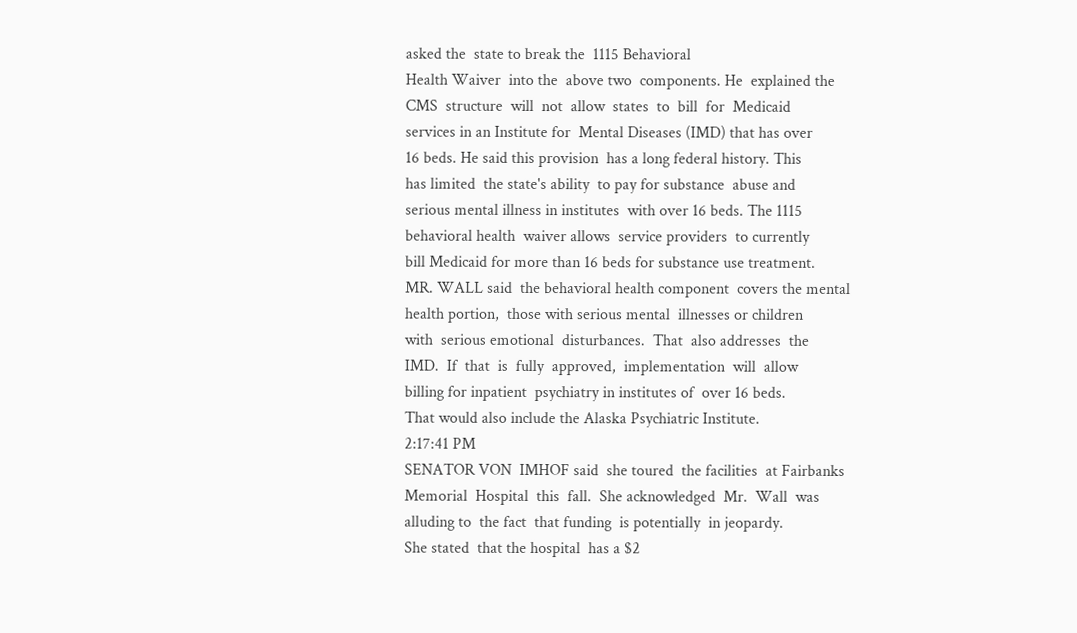asked the  state to break the  1115 Behavioral
Health Waiver  into the  above two  components. He  explained the
CMS  structure  will  not  allow  states  to  bill  for  Medicaid
services in an Institute for  Mental Diseases (IMD) that has over
16 beds. He said this provision  has a long federal history. This
has limited  the state's ability  to pay for substance  abuse and
serious mental illness in institutes  with over 16 beds. The 1115
behavioral health  waiver allows  service providers  to currently
bill Medicaid for more than 16 beds for substance use treatment.
MR. WALL said  the behavioral health component  covers the mental
health portion,  those with serious mental  illnesses or children
with  serious emotional  disturbances.  That  also addresses  the
IMD.  If  that  is  fully  approved,  implementation  will  allow
billing for inpatient  psychiatry in institutes of  over 16 beds.
That would also include the Alaska Psychiatric Institute.
2:17:41 PM
SENATOR VON  IMHOF said  she toured  the facilities  at Fairbanks
Memorial  Hospital  this  fall.  She acknowledged  Mr.  Wall  was
alluding to  the fact  that funding  is potentially  in jeopardy.
She stated  that the hospital  has a $2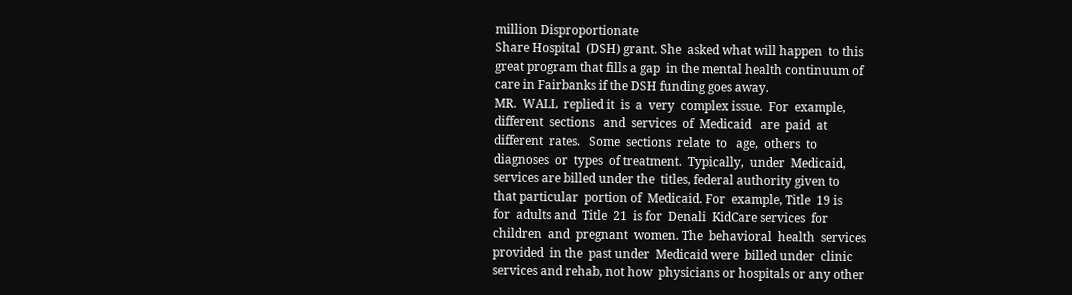million Disproportionate
Share Hospital  (DSH) grant. She  asked what will happen  to this
great program that fills a gap  in the mental health continuum of
care in Fairbanks if the DSH funding goes away.
MR.  WALL  replied it  is  a  very  complex issue.  For  example,
different  sections   and  services  of  Medicaid   are  paid  at
different  rates.   Some  sections  relate  to   age,  others  to
diagnoses  or  types  of treatment.  Typically,  under  Medicaid,
services are billed under the  titles, federal authority given to
that particular  portion of  Medicaid. For  example, Title  19 is
for  adults and  Title  21  is for  Denali  KidCare services  for
children  and  pregnant  women. The  behavioral  health  services
provided  in the  past under  Medicaid were  billed under  clinic
services and rehab, not how  physicians or hospitals or any other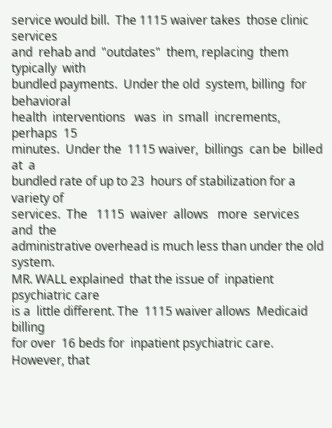service would bill.  The 1115 waiver takes  those clinic services
and  rehab and  "outdates"  them, replacing  them typically  with
bundled payments.  Under the old  system, billing  for behavioral
health  interventions   was  in  small  increments,   perhaps  15
minutes.  Under the  1115 waiver,  billings  can be  billed at  a
bundled rate of up to 23  hours of stabilization for a variety of
services.  The   1115  waiver  allows   more  services   and  the
administrative overhead is much less than under the old system.
MR. WALL explained  that the issue of  inpatient psychiatric care
is a  little different. The  1115 waiver allows  Medicaid billing
for over  16 beds for  inpatient psychiatric care.  However, that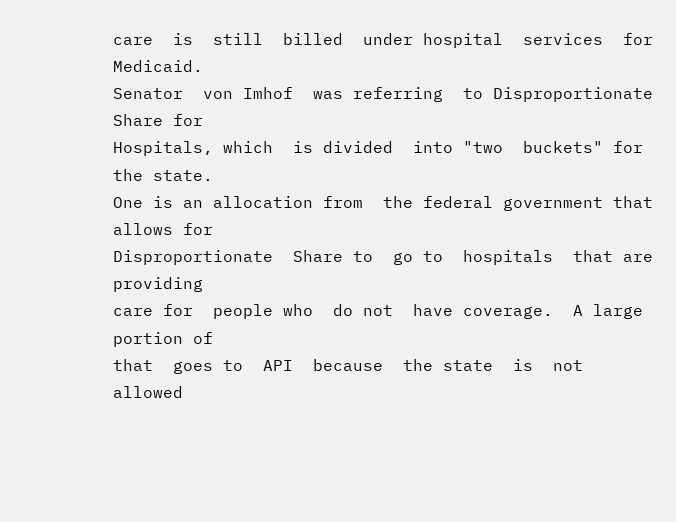care  is  still  billed  under hospital  services  for  Medicaid.
Senator  von Imhof  was referring  to Disproportionate  Share for
Hospitals, which  is divided  into "two  buckets" for  the state.
One is an allocation from  the federal government that allows for
Disproportionate  Share to  go to  hospitals  that are  providing
care for  people who  do not  have coverage.  A large  portion of
that  goes to  API  because  the state  is  not  allowed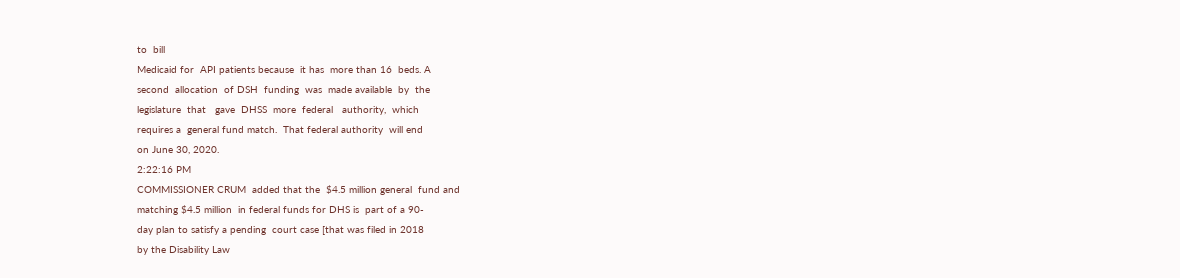to  bill
Medicaid for  API patients because  it has  more than 16  beds. A
second  allocation  of DSH  funding  was  made available  by  the
legislature  that   gave  DHSS  more  federal   authority,  which
requires a  general fund match.  That federal authority  will end
on June 30, 2020.
2:22:16 PM
COMMISSIONER CRUM  added that the  $4.5 million general  fund and
matching $4.5 million  in federal funds for DHS is  part of a 90-
day plan to satisfy a pending  court case [that was filed in 2018
by the Disability Law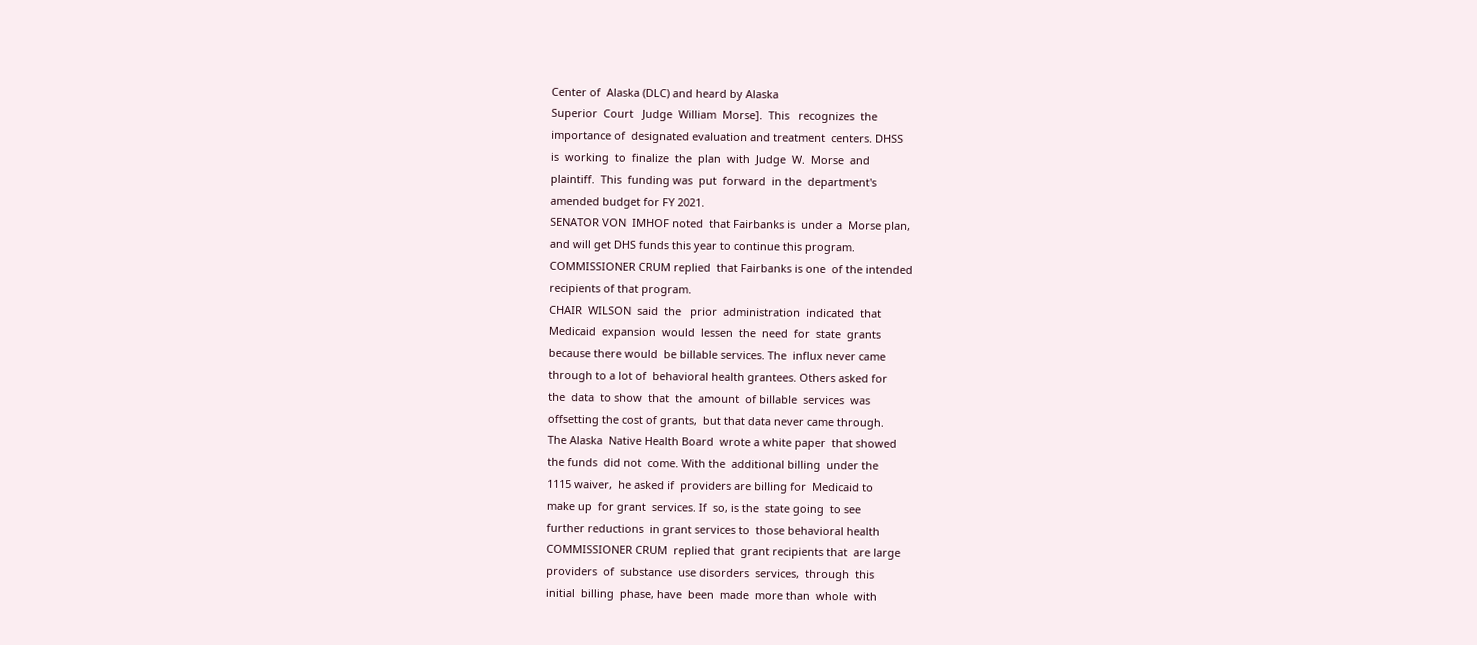Center of  Alaska (DLC) and heard by Alaska
Superior  Court   Judge  William  Morse].  This   recognizes  the
importance of  designated evaluation and treatment  centers. DHSS
is  working  to  finalize  the  plan  with  Judge  W.  Morse  and
plaintiff.  This  funding was  put  forward  in the  department's
amended budget for FY 2021.
SENATOR VON  IMHOF noted  that Fairbanks is  under a  Morse plan,
and will get DHS funds this year to continue this program.
COMMISSIONER CRUM replied  that Fairbanks is one  of the intended
recipients of that program.
CHAIR  WILSON  said  the   prior  administration  indicated  that
Medicaid  expansion  would  lessen  the  need  for  state  grants
because there would  be billable services. The  influx never came
through to a lot of  behavioral health grantees. Others asked for
the  data  to show  that  the  amount  of billable  services  was
offsetting the cost of grants,  but that data never came through.
The Alaska  Native Health Board  wrote a white paper  that showed
the funds  did not  come. With the  additional billing  under the
1115 waiver,  he asked if  providers are billing for  Medicaid to
make up  for grant  services. If  so, is the  state going  to see
further reductions  in grant services to  those behavioral health
COMMISSIONER CRUM  replied that  grant recipients that  are large
providers  of  substance  use disorders  services,  through  this
initial  billing  phase, have  been  made  more than  whole  with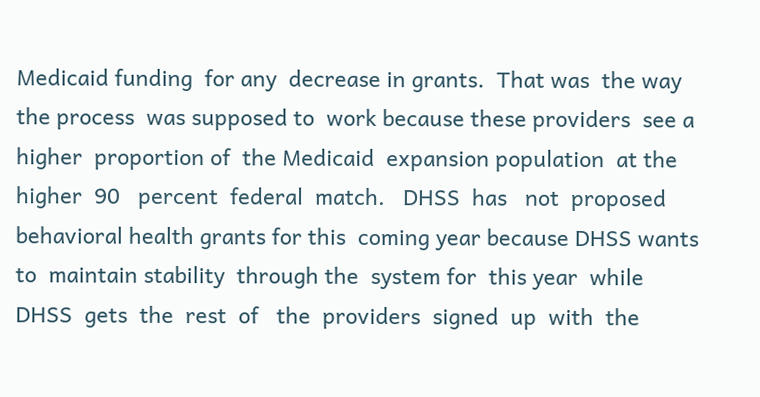Medicaid funding  for any  decrease in grants.  That was  the way
the process  was supposed to  work because these providers  see a
higher  proportion of  the Medicaid  expansion population  at the
higher  90   percent  federal  match.   DHSS  has   not  proposed
behavioral health grants for this  coming year because DHSS wants
to  maintain stability  through the  system for  this year  while
DHSS  gets  the  rest  of   the  providers  signed  up  with  the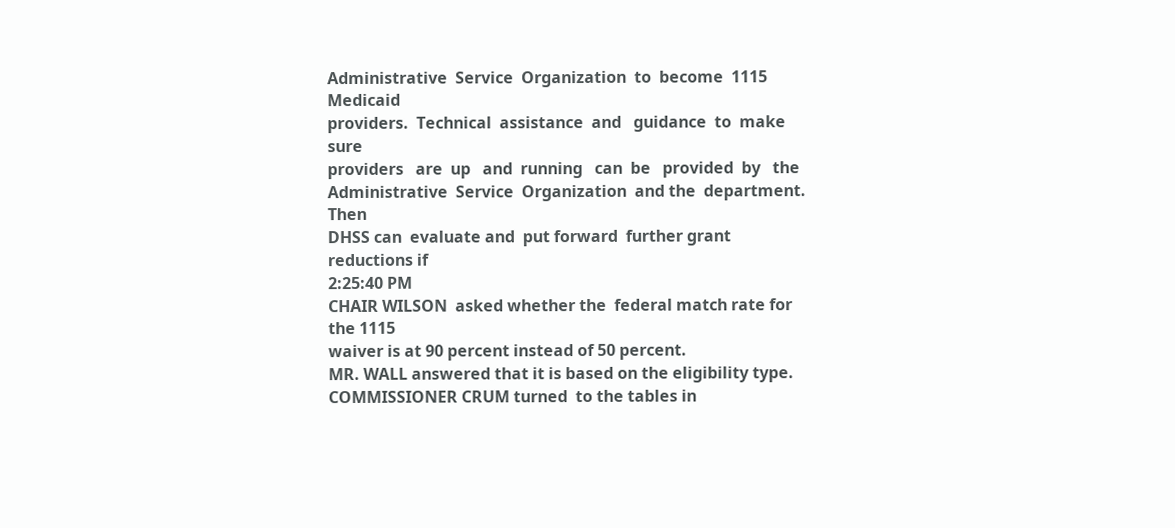Administrative  Service  Organization  to  become  1115  Medicaid
providers.  Technical  assistance  and   guidance  to  make  sure
providers   are  up   and  running   can  be   provided  by   the
Administrative  Service  Organization  and the  department.  Then
DHSS can  evaluate and  put forward  further grant  reductions if
2:25:40 PM
CHAIR WILSON  asked whether the  federal match rate for  the 1115
waiver is at 90 percent instead of 50 percent.
MR. WALL answered that it is based on the eligibility type.
COMMISSIONER CRUM turned  to the tables in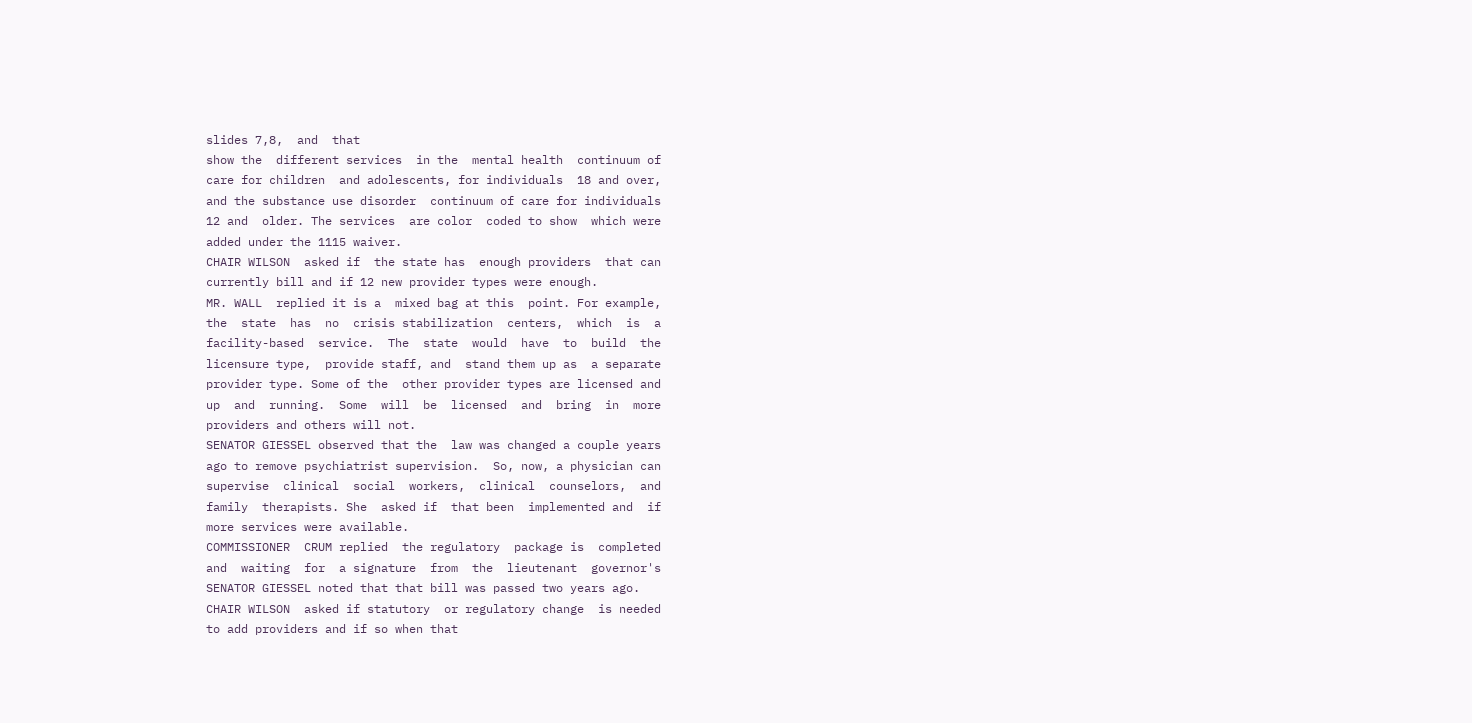slides 7,8,  and  that
show the  different services  in the  mental health  continuum of
care for children  and adolescents, for individuals  18 and over,
and the substance use disorder  continuum of care for individuals
12 and  older. The services  are color  coded to show  which were
added under the 1115 waiver.
CHAIR WILSON  asked if  the state has  enough providers  that can
currently bill and if 12 new provider types were enough.
MR. WALL  replied it is a  mixed bag at this  point. For example,
the  state  has  no  crisis stabilization  centers,  which  is  a
facility-based  service.  The  state  would  have  to  build  the
licensure type,  provide staff, and  stand them up as  a separate
provider type. Some of the  other provider types are licensed and
up  and  running.  Some  will  be  licensed  and  bring  in  more
providers and others will not.
SENATOR GIESSEL observed that the  law was changed a couple years
ago to remove psychiatrist supervision.  So, now, a physician can
supervise  clinical  social  workers,  clinical  counselors,  and
family  therapists. She  asked if  that been  implemented and  if
more services were available.
COMMISSIONER  CRUM replied  the regulatory  package is  completed
and  waiting  for  a signature  from  the  lieutenant  governor's
SENATOR GIESSEL noted that that bill was passed two years ago.
CHAIR WILSON  asked if statutory  or regulatory change  is needed
to add providers and if so when that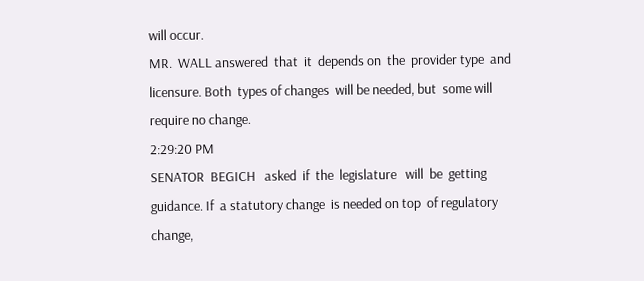will occur.
MR.  WALL answered  that  it  depends on  the  provider type  and
licensure. Both  types of changes  will be needed, but  some will
require no change.
2:29:20 PM
SENATOR  BEGICH   asked  if  the  legislature   will  be  getting
guidance. If  a statutory change  is needed on top  of regulatory
change,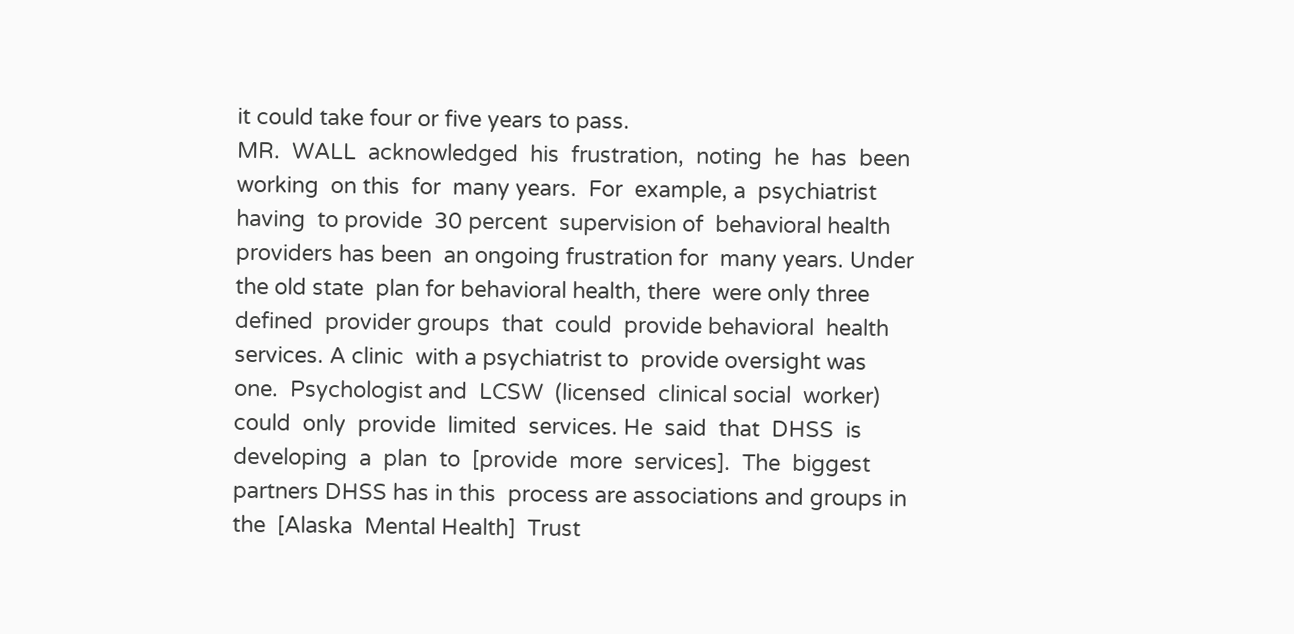it could take four or five years to pass.
MR.  WALL  acknowledged  his  frustration,  noting  he  has  been
working  on this  for  many years.  For  example, a  psychiatrist
having  to provide  30 percent  supervision of  behavioral health
providers has been  an ongoing frustration for  many years. Under
the old state  plan for behavioral health, there  were only three
defined  provider groups  that  could  provide behavioral  health
services. A clinic  with a psychiatrist to  provide oversight was
one.  Psychologist and  LCSW  (licensed  clinical social  worker)
could  only  provide  limited  services. He  said  that  DHSS  is
developing  a  plan  to  [provide  more  services].  The  biggest
partners DHSS has in this  process are associations and groups in
the  [Alaska  Mental Health]  Trust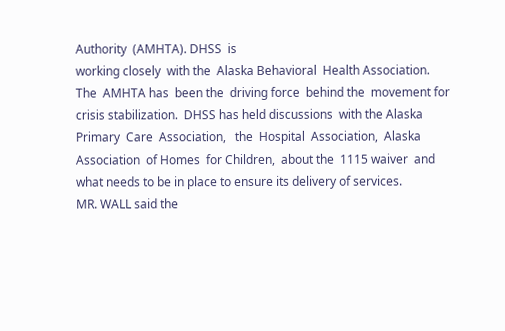Authority  (AMHTA). DHSS  is
working closely  with the  Alaska Behavioral  Health Association.
The  AMHTA has  been the  driving force  behind the  movement for
crisis stabilization.  DHSS has held discussions  with the Alaska
Primary  Care  Association,   the  Hospital  Association,  Alaska
Association  of Homes  for Children,  about the  1115 waiver  and
what needs to be in place to ensure its delivery of services.
MR. WALL said the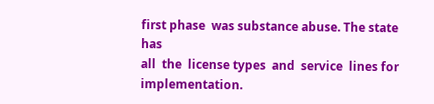first phase  was substance abuse. The state has
all  the  license types  and  service  lines for  implementation.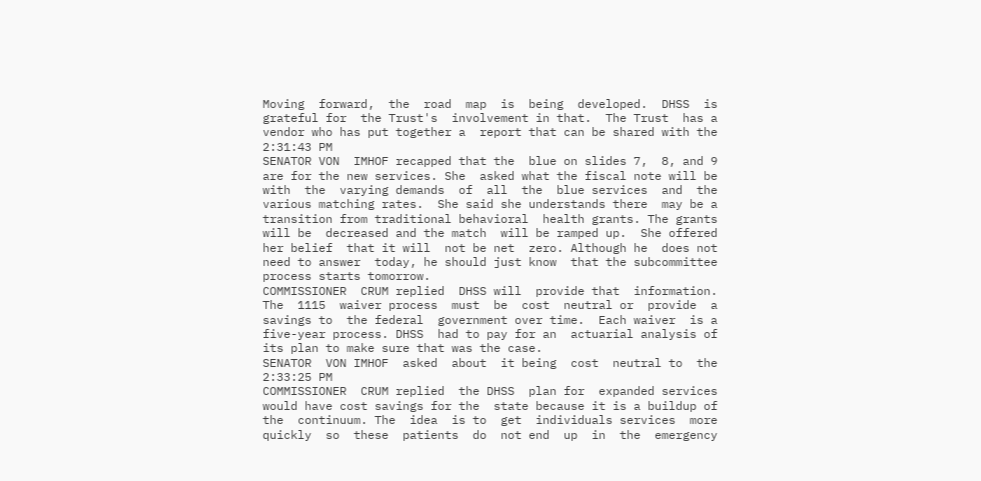Moving  forward,  the  road  map  is  being  developed.  DHSS  is
grateful for  the Trust's  involvement in that.  The Trust  has a
vendor who has put together a  report that can be shared with the
2:31:43 PM
SENATOR VON  IMHOF recapped that the  blue on slides 7,  8, and 9
are for the new services. She  asked what the fiscal note will be
with  the  varying demands  of  all  the  blue services  and  the
various matching rates.  She said she understands there  may be a
transition from traditional behavioral  health grants. The grants
will be  decreased and the match  will be ramped up.  She offered
her belief  that it will  not be net  zero. Although he  does not
need to answer  today, he should just know  that the subcommittee
process starts tomorrow.
COMMISSIONER  CRUM replied  DHSS will  provide that  information.
The  1115  waiver process  must  be  cost  neutral or  provide  a
savings to  the federal  government over time.  Each waiver  is a
five-year process. DHSS  had to pay for an  actuarial analysis of
its plan to make sure that was the case.
SENATOR  VON IMHOF  asked  about  it being  cost  neutral to  the
2:33:25 PM
COMMISSIONER  CRUM replied  the DHSS  plan for  expanded services
would have cost savings for the  state because it is a buildup of
the  continuum. The  idea  is to  get  individuals services  more
quickly  so  these  patients  do  not end  up  in  the  emergency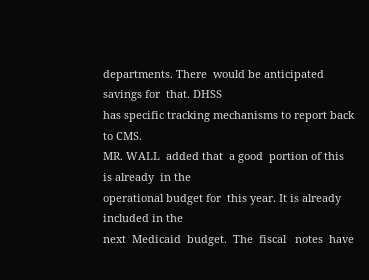departments. There  would be anticipated  savings for  that. DHSS
has specific tracking mechanisms to report back to CMS.
MR. WALL  added that  a good  portion of this  is already  in the
operational budget for  this year. It is already  included in the
next  Medicaid  budget.  The  fiscal   notes  have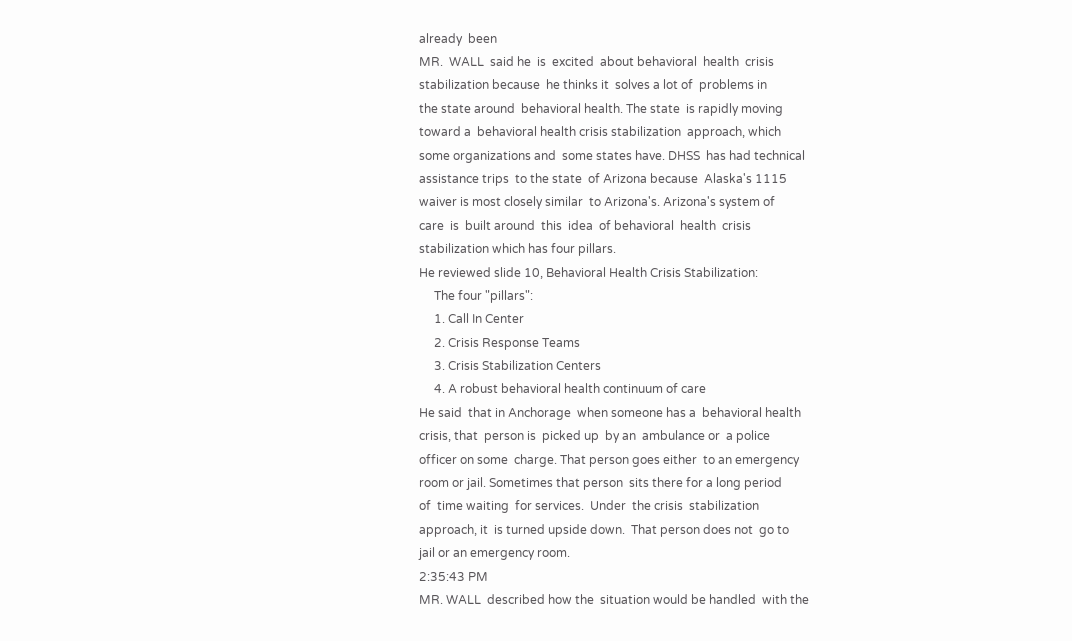already  been
MR.  WALL  said he  is  excited  about behavioral  health  crisis
stabilization because  he thinks it  solves a lot of  problems in
the state around  behavioral health. The state  is rapidly moving
toward a  behavioral health crisis stabilization  approach, which
some organizations and  some states have. DHSS  has had technical
assistance trips  to the state  of Arizona because  Alaska's 1115
waiver is most closely similar  to Arizona's. Arizona's system of
care  is  built around  this  idea  of behavioral  health  crisis
stabilization which has four pillars.
He reviewed slide 10, Behavioral Health Crisis Stabilization:
     The four "pillars":
     1. Call In Center
     2. Crisis Response Teams
     3. Crisis Stabilization Centers
     4. A robust behavioral health continuum of care
He said  that in Anchorage  when someone has a  behavioral health
crisis, that  person is  picked up  by an  ambulance or  a police
officer on some  charge. That person goes either  to an emergency
room or jail. Sometimes that person  sits there for a long period
of  time waiting  for services.  Under  the crisis  stabilization
approach, it  is turned upside down.  That person does not  go to
jail or an emergency room.
2:35:43 PM
MR. WALL  described how the  situation would be handled  with the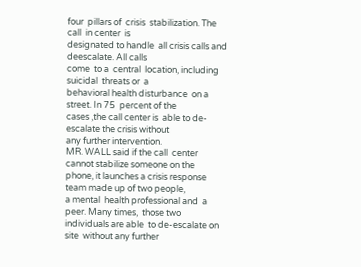four  pillars of  crisis  stabilization. The  call  in center  is
designated to handle  all crisis calls and  deescalate. All calls
come  to a  central  location, including  suicidal  threats or  a
behavioral health disturbance  on a street. In 75  percent of the
cases ,the call center is  able to de-escalate the crisis without
any further intervention.
MR. WALL said if the call  center cannot stabilize someone on the
phone, it launches a crisis response  team made up of two people,
a mental  health professional and  a peer. Many times,  those two
individuals are able  to de-escalate on site  without any further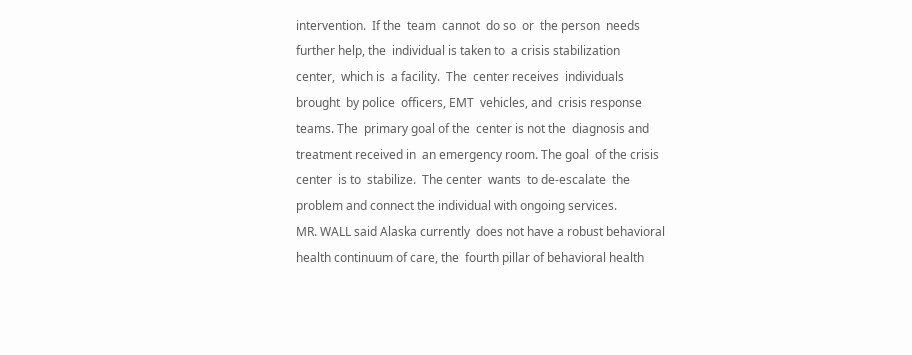intervention.  If the  team  cannot  do so  or  the person  needs
further help, the  individual is taken to  a crisis stabilization
center,  which is  a facility.  The  center receives  individuals
brought  by police  officers, EMT  vehicles, and  crisis response
teams. The  primary goal of the  center is not the  diagnosis and
treatment received in  an emergency room. The goal  of the crisis
center  is to  stabilize.  The center  wants  to de-escalate  the
problem and connect the individual with ongoing services.
MR. WALL said Alaska currently  does not have a robust behavioral
health continuum of care, the  fourth pillar of behavioral health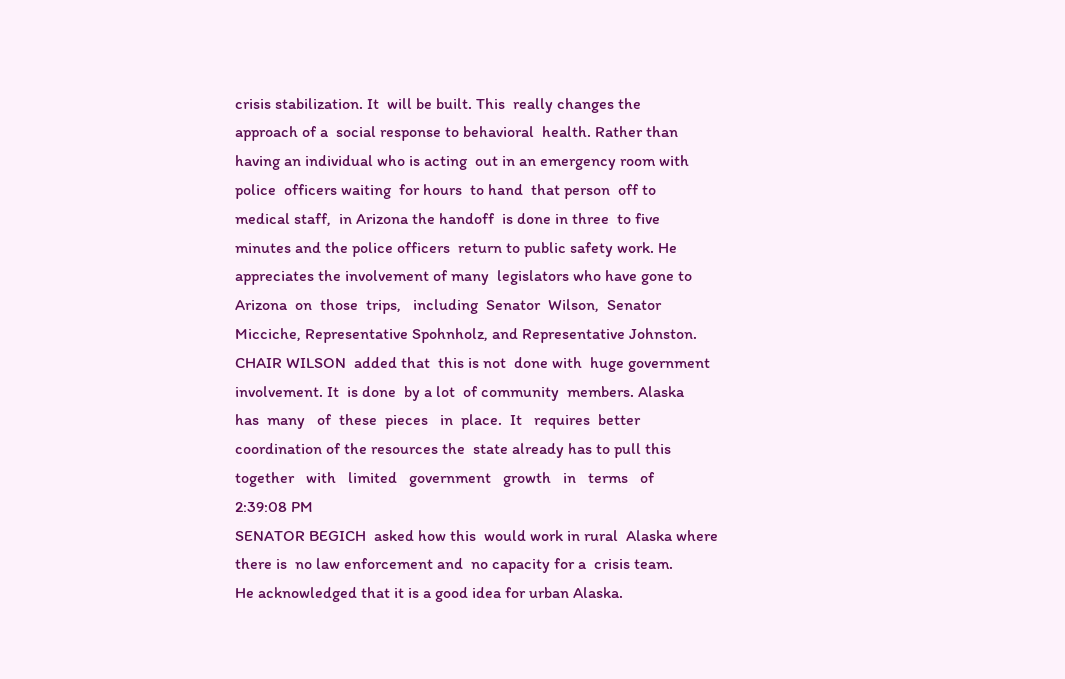crisis stabilization. It  will be built. This  really changes the
approach of a  social response to behavioral  health. Rather than
having an individual who is acting  out in an emergency room with
police  officers waiting  for hours  to hand  that person  off to
medical staff,  in Arizona the handoff  is done in three  to five
minutes and the police officers  return to public safety work. He
appreciates the involvement of many  legislators who have gone to
Arizona  on  those  trips,   including  Senator  Wilson,  Senator
Micciche, Representative Spohnholz, and Representative Johnston.
CHAIR WILSON  added that  this is not  done with  huge government
involvement. It  is done  by a lot  of community  members. Alaska
has  many   of  these  pieces   in  place.  It   requires  better
coordination of the resources the  state already has to pull this
together   with   limited   government   growth   in   terms   of
2:39:08 PM
SENATOR BEGICH  asked how this  would work in rural  Alaska where
there is  no law enforcement and  no capacity for a  crisis team.
He acknowledged that it is a good idea for urban Alaska.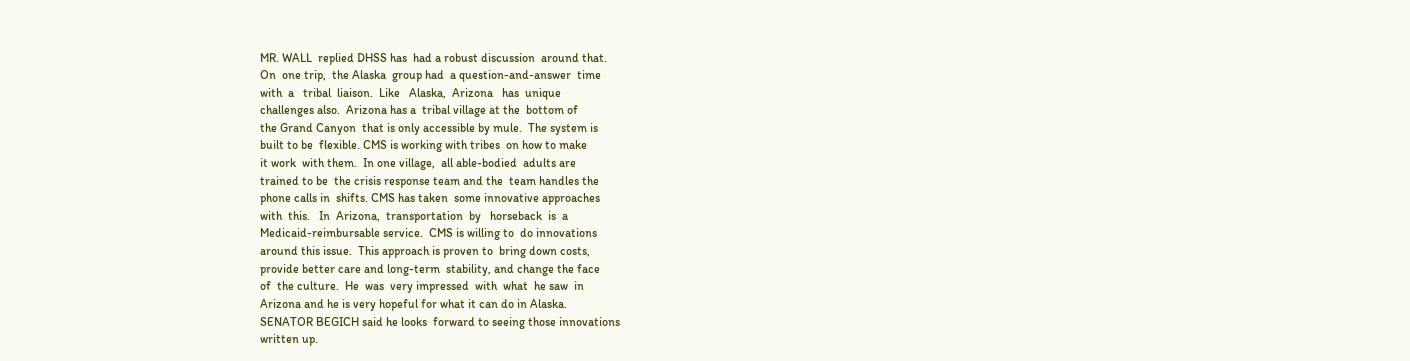MR. WALL  replied DHSS has  had a robust discussion  around that.
On  one trip,  the Alaska  group had  a question-and-answer  time
with  a   tribal  liaison.  Like   Alaska,  Arizona   has  unique
challenges also.  Arizona has a  tribal village at the  bottom of
the Grand Canyon  that is only accessible by mule.  The system is
built to be  flexible. CMS is working with tribes  on how to make
it work  with them.  In one village,  all able-bodied  adults are
trained to be  the crisis response team and the  team handles the
phone calls in  shifts. CMS has taken  some innovative approaches
with  this.   In  Arizona,  transportation  by   horseback  is  a
Medicaid-reimbursable service.  CMS is willing to  do innovations
around this issue.  This approach is proven to  bring down costs,
provide better care and long-term  stability, and change the face
of  the culture.  He  was  very impressed  with  what  he saw  in
Arizona and he is very hopeful for what it can do in Alaska.
SENATOR BEGICH said he looks  forward to seeing those innovations
written up.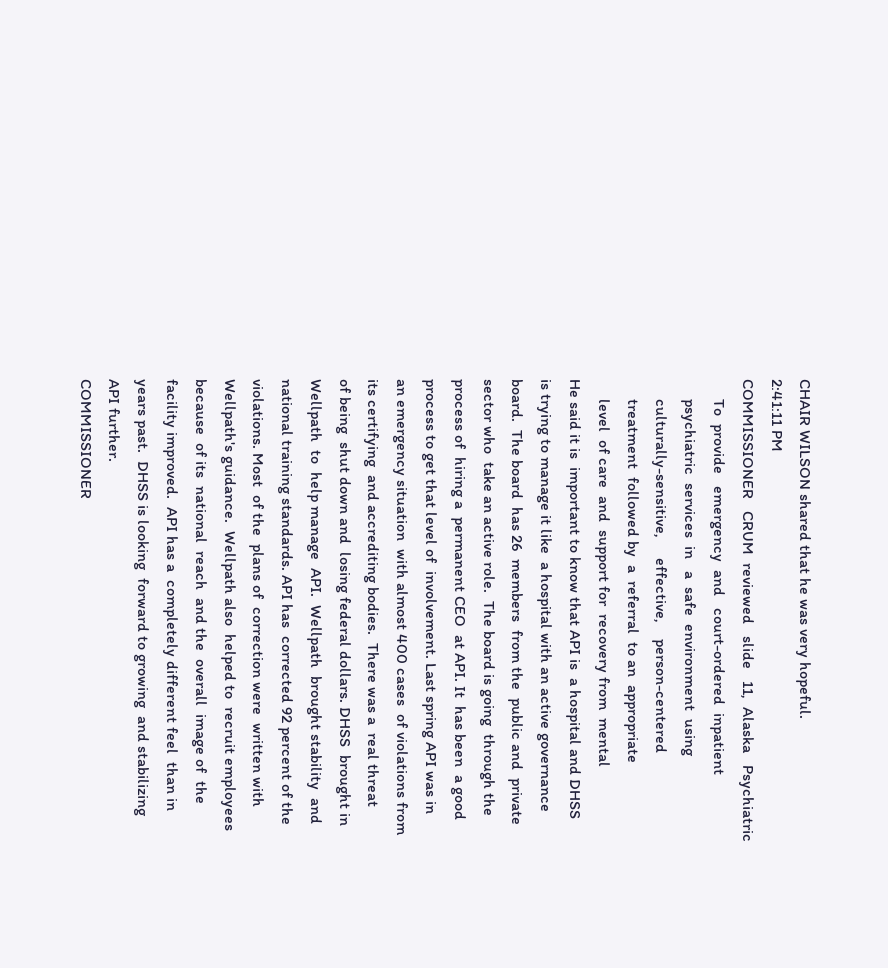CHAIR WILSON shared that he was very hopeful.
2:41:11 PM
COMMISSIONER   CRUM  reviewed   slide   11,  Alaska   Psychiatric
     To  provide   emergency  and   court-ordered  inpatient
     psychiatric  services  in   a  safe  environment  using
     culturally-sensitive,     effective,    person-centered
     treatment  followed by  a  referral  to an  appropriate
     level  of care  and  support for  recovery from  mental
He said it is  important to know that API is  a hospital and DHSS
is trying to manage it like  a hospital with an active governance
board.  The board  has 26  members  from the  public and  private
sector who  take an active role.  The board is going  through the
process of  hiring a  permanent CEO  at API. It  has been  a good
process to get that level of  involvement. Last spring API was in
an emergency situation  with almost 400 cases  of violations from
its certifying  and accrediting bodies.  There was a  real threat
of being  shut down and  losing federal dollars. DHSS  brought in
Wellpath  to  help manage  API.  Wellpath  brought stability  and
national training standards. API has  corrected 92 percent of the
violations. Most  of the  plans of  correction were  written with
Wellpath's guidance.  Wellpath also  helped to  recruit employees
because  of its  national  reach  and the  overall  image of  the
facility improved.  API has a  completely different feel  than in
years past.  DHSS is looking  forward to growing  and stabilizing
API further.
COMMISSIONER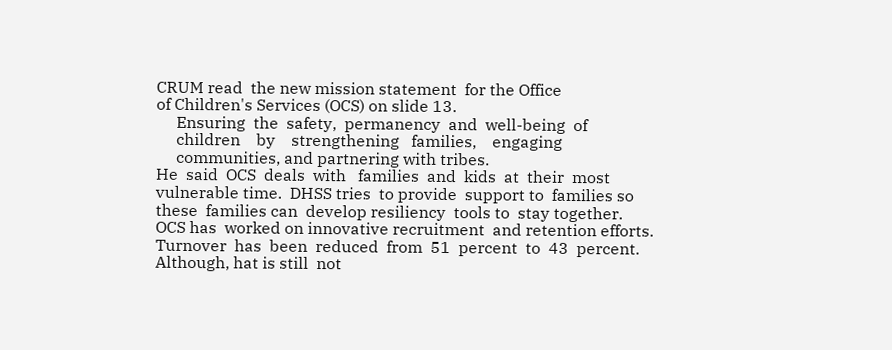CRUM read  the new mission statement  for the Office
of Children's Services (OCS) on slide 13.
     Ensuring  the  safety,  permanency  and  well-being  of
     children    by    strengthening   families,    engaging
     communities, and partnering with tribes.
He  said  OCS  deals  with   families  and  kids  at  their  most
vulnerable time.  DHSS tries  to provide  support to  families so
these  families can  develop resiliency  tools to  stay together.
OCS has  worked on innovative recruitment  and retention efforts.
Turnover  has  been  reduced  from  51  percent  to  43  percent.
Although, hat is still  not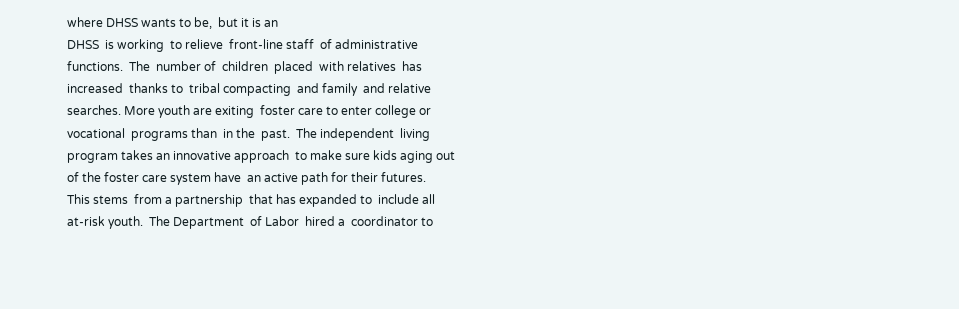where DHSS wants to be,  but it is an
DHSS  is working  to relieve  front-line staff  of administrative
functions.  The  number of  children  placed  with relatives  has
increased  thanks to  tribal compacting  and family  and relative
searches. More youth are exiting  foster care to enter college or
vocational  programs than  in the  past.  The independent  living
program takes an innovative approach  to make sure kids aging out
of the foster care system have  an active path for their futures.
This stems  from a partnership  that has expanded to  include all
at-risk youth.  The Department  of Labor  hired a  coordinator to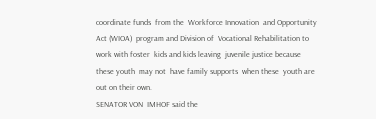coordinate funds  from the  Workforce Innovation  and Opportunity
Act (WIOA)  program and Division of  Vocational Rehabilitation to
work with foster  kids and kids leaving  juvenile justice because
these youth  may not  have family supports  when these  youth are
out on their own.
SENATOR VON  IMHOF said the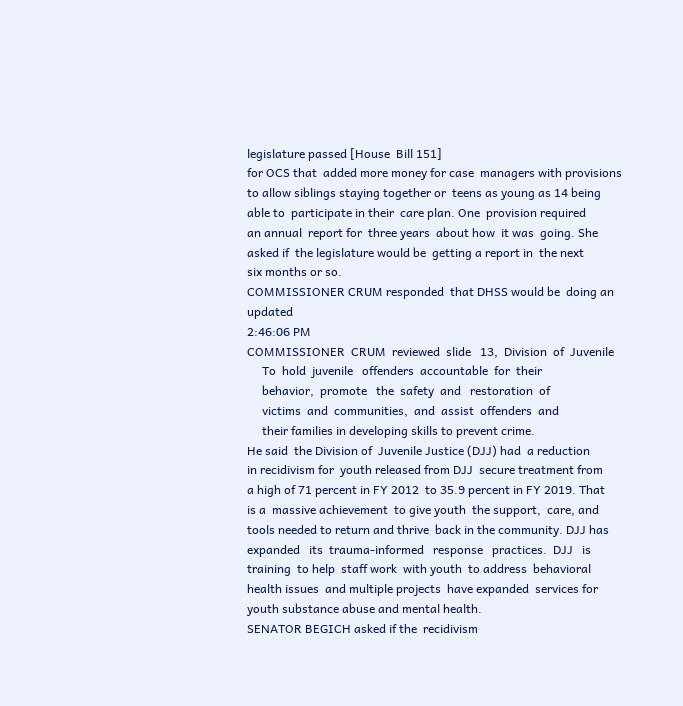legislature passed [House  Bill 151]
for OCS that  added more money for case  managers with provisions
to allow siblings staying together or  teens as young as 14 being
able to  participate in their  care plan. One  provision required
an annual  report for  three years  about how  it was  going. She
asked if  the legislature would be  getting a report in  the next
six months or so.
COMMISSIONER CRUM responded  that DHSS would be  doing an updated
2:46:06 PM
COMMISSIONER  CRUM  reviewed  slide   13,  Division  of  Juvenile
     To  hold  juvenile   offenders  accountable  for  their
     behavior,  promote   the  safety  and   restoration  of
     victims  and  communities,  and  assist  offenders  and
     their families in developing skills to prevent crime.
He said  the Division of  Juvenile Justice (DJJ) had  a reduction
in recidivism for  youth released from DJJ  secure treatment from
a high of 71 percent in FY 2012  to 35.9 percent in FY 2019. That
is a  massive achievement  to give youth  the support,  care, and
tools needed to return and thrive  back in the community. DJJ has
expanded   its  trauma-informed   response   practices.  DJJ   is
training  to help  staff work  with youth  to address  behavioral
health issues  and multiple projects  have expanded  services for
youth substance abuse and mental health.
SENATOR BEGICH asked if the  recidivism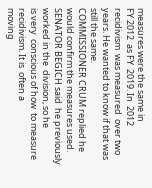measures were the same in
FY 2012  as FY  2019. In  2012 recidivism  was measured  over two
years. He wanted to know if that was still the same.
COMMISSIONER CRUM replied he would confirm the measures used.
SENATOR BEGICH said  he previously worked in the  division, so he
is very  conscious of how  to measure  recidivism. It is  often a
moving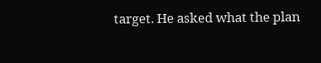target. He asked what the plan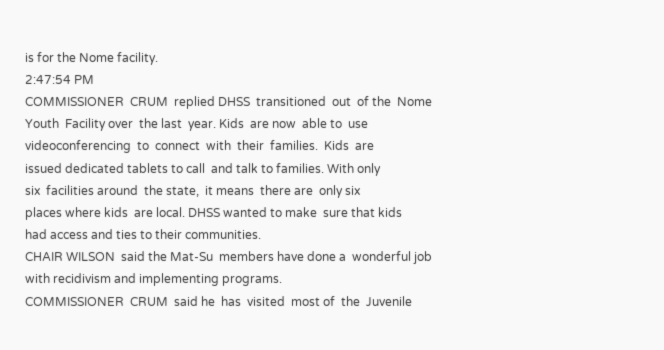is for the Nome facility.
2:47:54 PM
COMMISSIONER  CRUM  replied DHSS  transitioned  out  of the  Nome
Youth  Facility over  the last  year. Kids  are now  able to  use
videoconferencing  to  connect  with  their  families.  Kids  are
issued dedicated tablets to call  and talk to families. With only
six  facilities around  the state,  it means  there are  only six
places where kids  are local. DHSS wanted to make  sure that kids
had access and ties to their communities.
CHAIR WILSON  said the Mat-Su  members have done a  wonderful job
with recidivism and implementing programs.
COMMISSIONER  CRUM  said he  has  visited  most of  the  Juvenile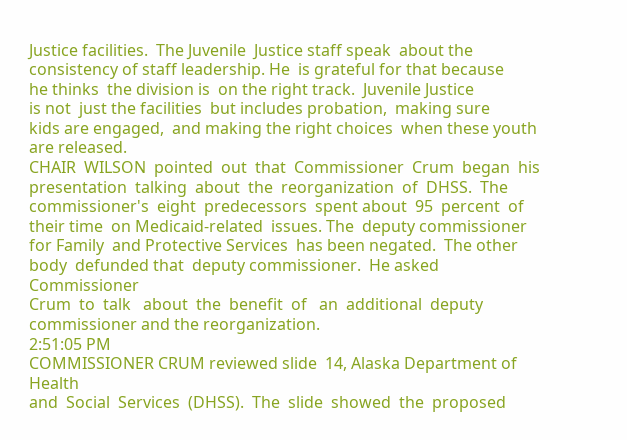Justice facilities.  The Juvenile  Justice staff speak  about the
consistency of staff leadership. He  is grateful for that because
he thinks  the division is  on the right track.  Juvenile Justice
is not  just the facilities  but includes probation,  making sure
kids are engaged,  and making the right choices  when these youth
are released.
CHAIR  WILSON  pointed  out  that  Commissioner  Crum  began  his
presentation  talking  about  the  reorganization  of  DHSS.  The
commissioner's  eight  predecessors  spent about  95  percent  of
their time  on Medicaid-related  issues. The  deputy commissioner
for Family  and Protective Services  has been negated.  The other
body  defunded that  deputy commissioner.  He asked  Commissioner
Crum  to  talk   about  the  benefit  of   an  additional  deputy
commissioner and the reorganization.
2:51:05 PM
COMMISSIONER CRUM reviewed slide  14, Alaska Department of Health
and  Social  Services  (DHSS).  The  slide  showed  the  proposed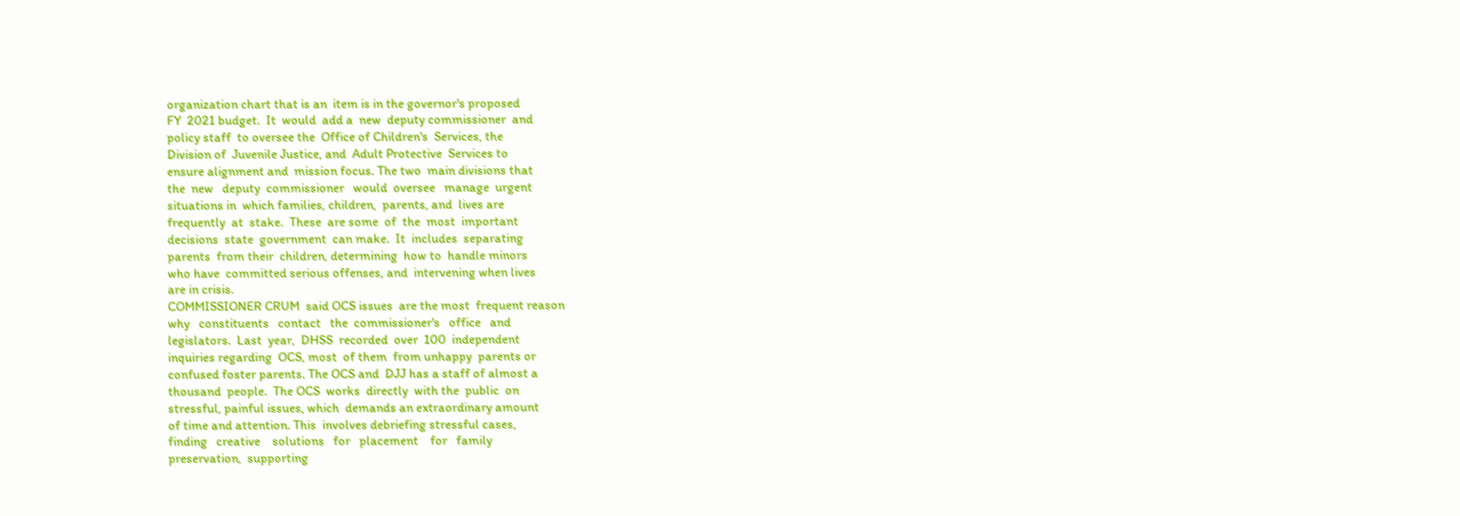organization chart that is an  item is in the governor's proposed
FY  2021 budget.  It  would  add a  new  deputy commissioner  and
policy staff  to oversee the  Office of Children's  Services, the
Division of  Juvenile Justice, and  Adult Protective  Services to
ensure alignment and  mission focus. The two  main divisions that
the  new   deputy  commissioner   would  oversee   manage  urgent
situations in  which families, children,  parents, and  lives are
frequently  at  stake.  These  are some  of  the  most  important
decisions  state  government  can make.  It  includes  separating
parents  from their  children, determining  how to  handle minors
who have  committed serious offenses, and  intervening when lives
are in crisis.
COMMISSIONER CRUM  said OCS issues  are the most  frequent reason
why   constituents   contact   the  commissioner's   office   and
legislators.  Last  year,  DHSS  recorded  over  100  independent
inquiries regarding  OCS, most  of them  from unhappy  parents or
confused foster parents. The OCS and  DJJ has a staff of almost a
thousand  people.  The OCS  works  directly  with the  public  on
stressful, painful issues, which  demands an extraordinary amount
of time and attention. This  involves debriefing stressful cases,
finding   creative    solutions   for   placement    for   family
preservation,  supporting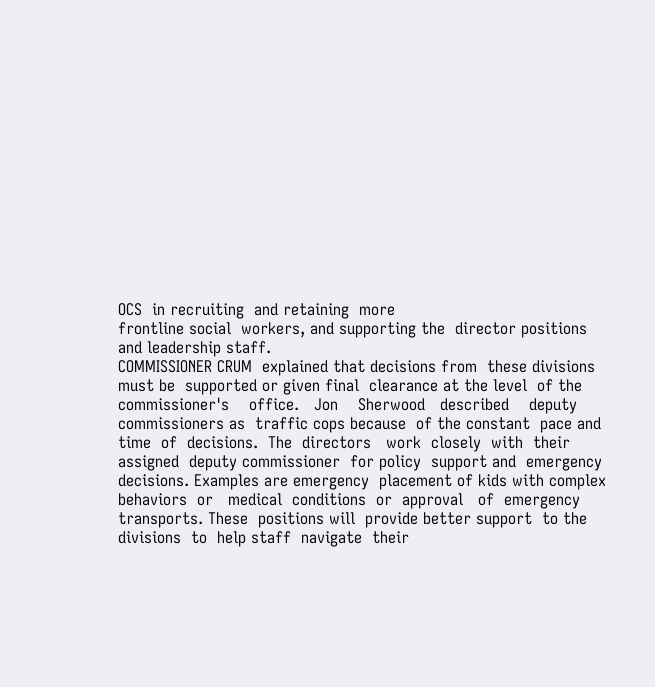OCS  in recruiting  and retaining  more
frontline social  workers, and supporting the  director positions
and leadership staff.
COMMISSIONER CRUM  explained that decisions from  these divisions
must be  supported or given final  clearance at the level  of the
commissioner's    office.   Jon    Sherwood   described    deputy
commissioners as  traffic cops because  of the constant  pace and
time  of  decisions.  The  directors   work  closely  with  their
assigned  deputy commissioner  for policy  support and  emergency
decisions. Examples are emergency  placement of kids with complex
behaviors  or   medical  conditions  or  approval   of  emergency
transports. These  positions will  provide better support  to the
divisions  to  help staff  navigate  their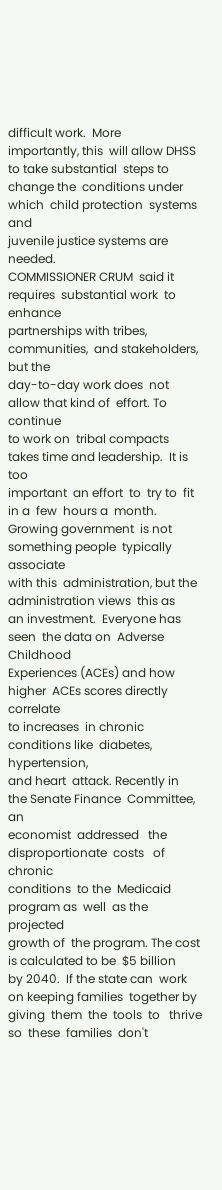difficult work.  More
importantly, this  will allow DHSS  to take substantial  steps to
change the  conditions under which  child protection  systems and
juvenile justice systems are needed.
COMMISSIONER CRUM  said it requires  substantial work  to enhance
partnerships with tribes, communities,  and stakeholders, but the
day-to-day work does  not allow that kind of  effort. To continue
to work on  tribal compacts takes time and leadership.  It is too
important  an effort  to  try to  fit  in a  few  hours a  month.
Growing government  is not  something people  typically associate
with this  administration, but the  administration views  this as
an investment.  Everyone has seen  the data on  Adverse Childhood
Experiences (ACEs) and how higher  ACEs scores directly correlate
to increases  in chronic conditions like  diabetes, hypertension,
and heart  attack. Recently in  the Senate Finance  Committee, an
economist  addressed   the  disproportionate  costs   of  chronic
conditions  to the  Medicaid  program as  well  as the  projected
growth of  the program. The cost  is calculated to be  $5 billion
by 2040.  If the state can  work on keeping families  together by
giving  them  the  tools  to   thrive  so  these  families  don't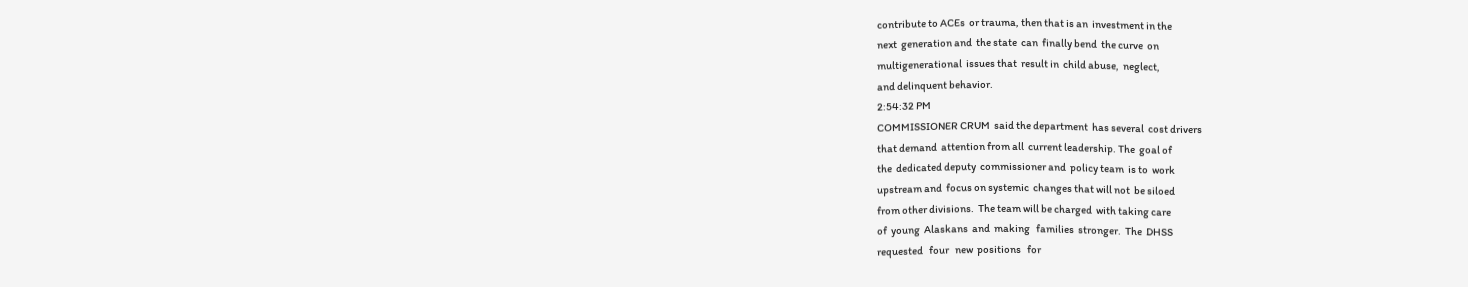contribute to ACEs  or trauma, then that is an  investment in the
next  generation and  the state  can  finally bend  the curve  on
multigenerational  issues that  result in  child abuse,  neglect,
and delinquent behavior.
2:54:32 PM
COMMISSIONER CRUM  said the department  has several  cost drivers
that demand  attention from all  current leadership. The  goal of
the  dedicated deputy  commissioner and  policy team  is to  work
upstream and  focus on systemic  changes that will not  be siloed
from other divisions.  The team will be charged  with taking care
of  young  Alaskans  and  making   families  stronger.  The  DHSS
requested   four   new  positions   for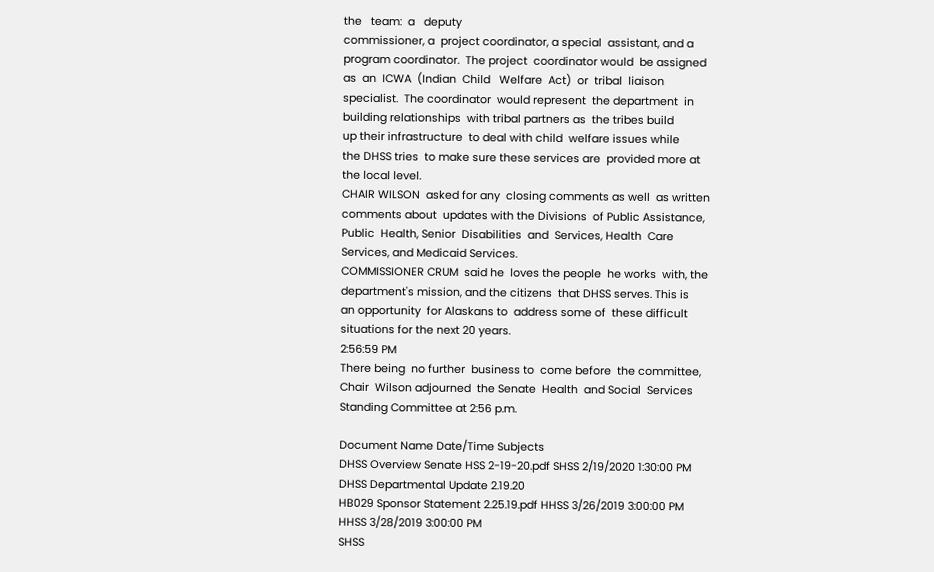the   team:  a   deputy
commissioner, a  project coordinator, a special  assistant, and a
program coordinator.  The project  coordinator would  be assigned
as  an  ICWA  (Indian  Child   Welfare  Act)  or  tribal  liaison
specialist.  The coordinator  would represent  the department  in
building relationships  with tribal partners as  the tribes build
up their infrastructure  to deal with child  welfare issues while
the DHSS tries  to make sure these services are  provided more at
the local level.
CHAIR WILSON  asked for any  closing comments as well  as written
comments about  updates with the Divisions  of Public Assistance,
Public  Health, Senior  Disabilities  and  Services, Health  Care
Services, and Medicaid Services.
COMMISSIONER CRUM  said he  loves the people  he works  with, the
department's mission, and the citizens  that DHSS serves. This is
an opportunity  for Alaskans to  address some of  these difficult
situations for the next 20 years.
2:56:59 PM
There being  no further  business to  come before  the committee,
Chair  Wilson adjourned  the Senate  Health  and Social  Services
Standing Committee at 2:56 p.m.

Document Name Date/Time Subjects
DHSS Overview Senate HSS 2-19-20.pdf SHSS 2/19/2020 1:30:00 PM
DHSS Departmental Update 2.19.20
HB029 Sponsor Statement 2.25.19.pdf HHSS 3/26/2019 3:00:00 PM
HHSS 3/28/2019 3:00:00 PM
SHSS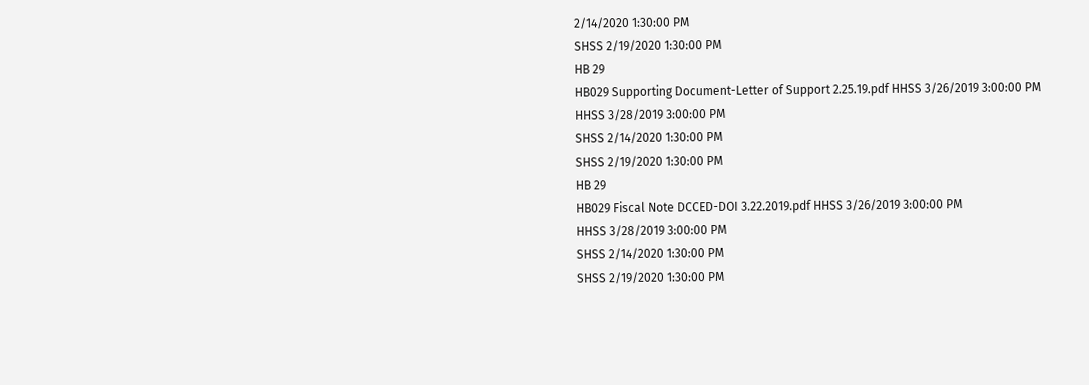2/14/2020 1:30:00 PM
SHSS 2/19/2020 1:30:00 PM
HB 29
HB029 Supporting Document-Letter of Support 2.25.19.pdf HHSS 3/26/2019 3:00:00 PM
HHSS 3/28/2019 3:00:00 PM
SHSS 2/14/2020 1:30:00 PM
SHSS 2/19/2020 1:30:00 PM
HB 29
HB029 Fiscal Note DCCED-DOI 3.22.2019.pdf HHSS 3/26/2019 3:00:00 PM
HHSS 3/28/2019 3:00:00 PM
SHSS 2/14/2020 1:30:00 PM
SHSS 2/19/2020 1:30:00 PM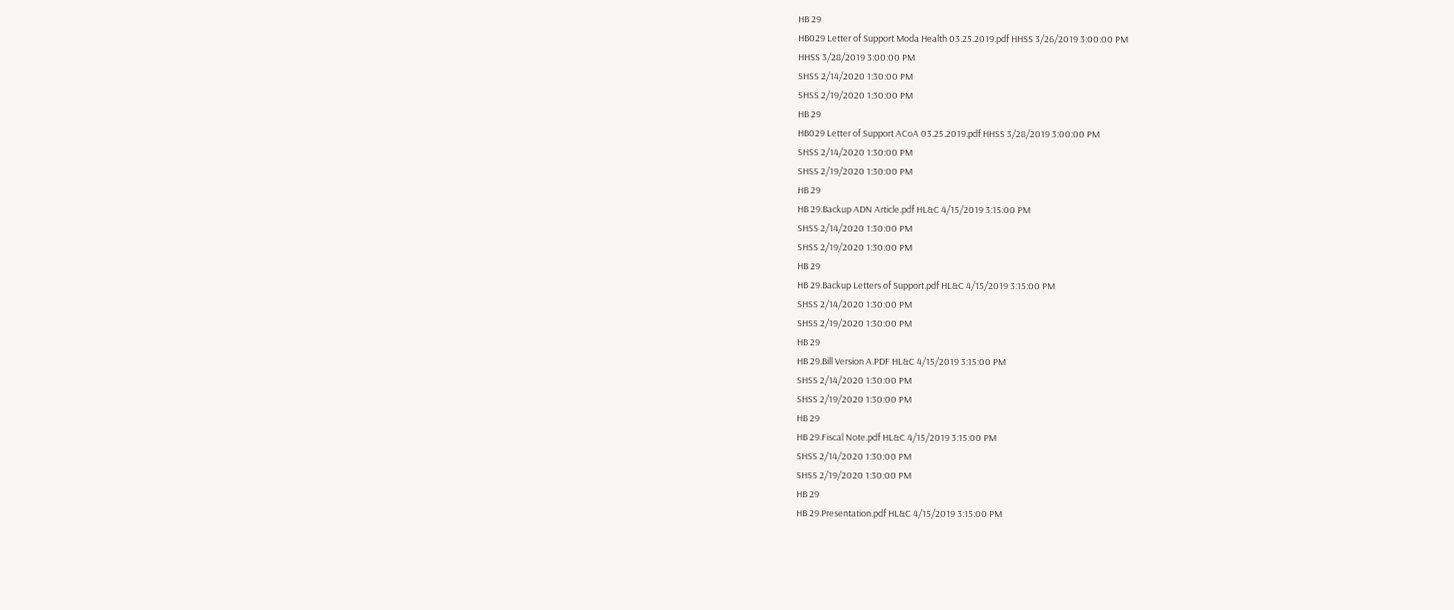HB 29
HB029 Letter of Support Moda Health 03.25.2019.pdf HHSS 3/26/2019 3:00:00 PM
HHSS 3/28/2019 3:00:00 PM
SHSS 2/14/2020 1:30:00 PM
SHSS 2/19/2020 1:30:00 PM
HB 29
HB029 Letter of Support ACoA 03.25.2019.pdf HHSS 3/28/2019 3:00:00 PM
SHSS 2/14/2020 1:30:00 PM
SHSS 2/19/2020 1:30:00 PM
HB 29
HB 29.Backup ADN Article.pdf HL&C 4/15/2019 3:15:00 PM
SHSS 2/14/2020 1:30:00 PM
SHSS 2/19/2020 1:30:00 PM
HB 29
HB 29.Backup Letters of Support.pdf HL&C 4/15/2019 3:15:00 PM
SHSS 2/14/2020 1:30:00 PM
SHSS 2/19/2020 1:30:00 PM
HB 29
HB 29.Bill Version A.PDF HL&C 4/15/2019 3:15:00 PM
SHSS 2/14/2020 1:30:00 PM
SHSS 2/19/2020 1:30:00 PM
HB 29
HB 29.Fiscal Note.pdf HL&C 4/15/2019 3:15:00 PM
SHSS 2/14/2020 1:30:00 PM
SHSS 2/19/2020 1:30:00 PM
HB 29
HB 29.Presentation.pdf HL&C 4/15/2019 3:15:00 PM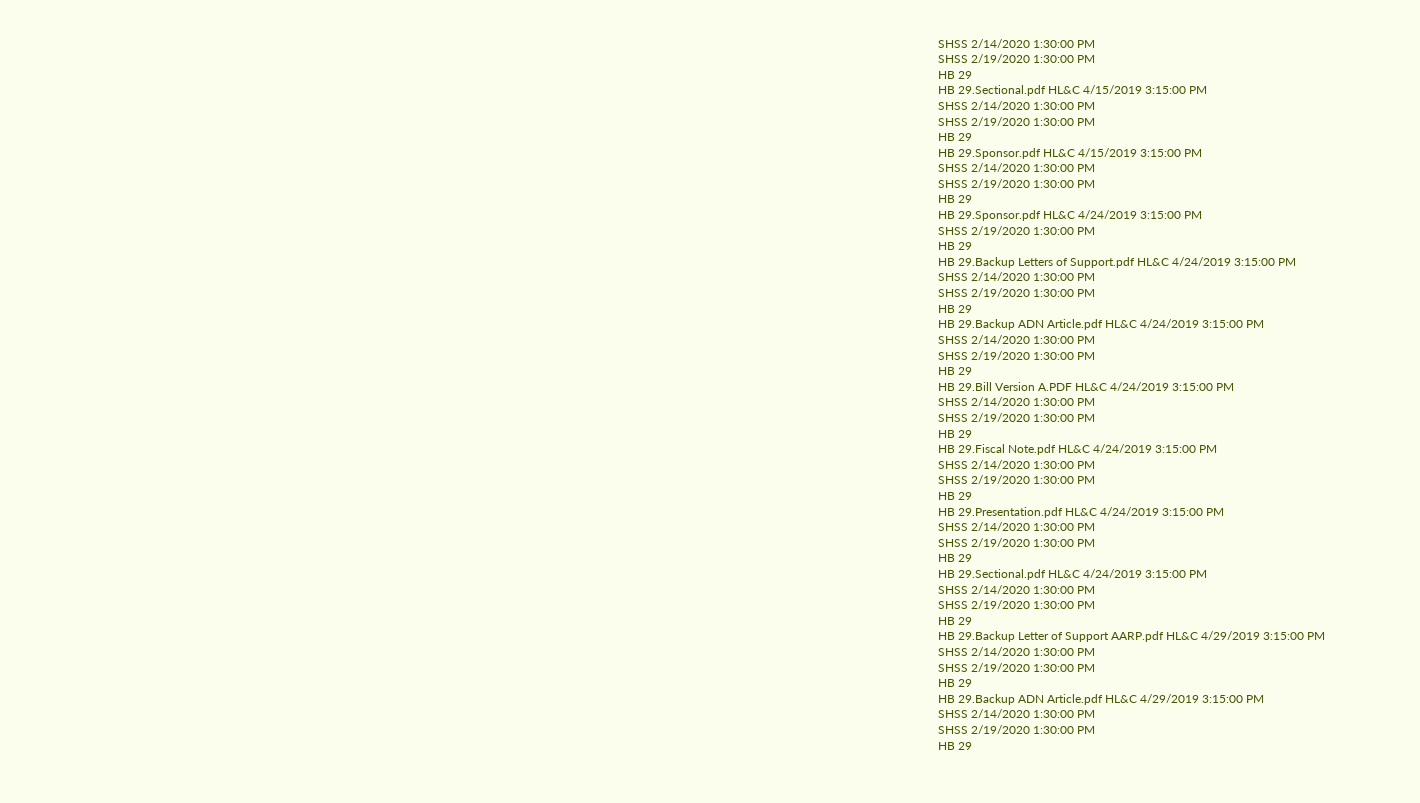SHSS 2/14/2020 1:30:00 PM
SHSS 2/19/2020 1:30:00 PM
HB 29
HB 29.Sectional.pdf HL&C 4/15/2019 3:15:00 PM
SHSS 2/14/2020 1:30:00 PM
SHSS 2/19/2020 1:30:00 PM
HB 29
HB 29.Sponsor.pdf HL&C 4/15/2019 3:15:00 PM
SHSS 2/14/2020 1:30:00 PM
SHSS 2/19/2020 1:30:00 PM
HB 29
HB 29.Sponsor.pdf HL&C 4/24/2019 3:15:00 PM
SHSS 2/19/2020 1:30:00 PM
HB 29
HB 29.Backup Letters of Support.pdf HL&C 4/24/2019 3:15:00 PM
SHSS 2/14/2020 1:30:00 PM
SHSS 2/19/2020 1:30:00 PM
HB 29
HB 29.Backup ADN Article.pdf HL&C 4/24/2019 3:15:00 PM
SHSS 2/14/2020 1:30:00 PM
SHSS 2/19/2020 1:30:00 PM
HB 29
HB 29.Bill Version A.PDF HL&C 4/24/2019 3:15:00 PM
SHSS 2/14/2020 1:30:00 PM
SHSS 2/19/2020 1:30:00 PM
HB 29
HB 29.Fiscal Note.pdf HL&C 4/24/2019 3:15:00 PM
SHSS 2/14/2020 1:30:00 PM
SHSS 2/19/2020 1:30:00 PM
HB 29
HB 29.Presentation.pdf HL&C 4/24/2019 3:15:00 PM
SHSS 2/14/2020 1:30:00 PM
SHSS 2/19/2020 1:30:00 PM
HB 29
HB 29.Sectional.pdf HL&C 4/24/2019 3:15:00 PM
SHSS 2/14/2020 1:30:00 PM
SHSS 2/19/2020 1:30:00 PM
HB 29
HB 29.Backup Letter of Support AARP.pdf HL&C 4/29/2019 3:15:00 PM
SHSS 2/14/2020 1:30:00 PM
SHSS 2/19/2020 1:30:00 PM
HB 29
HB 29.Backup ADN Article.pdf HL&C 4/29/2019 3:15:00 PM
SHSS 2/14/2020 1:30:00 PM
SHSS 2/19/2020 1:30:00 PM
HB 29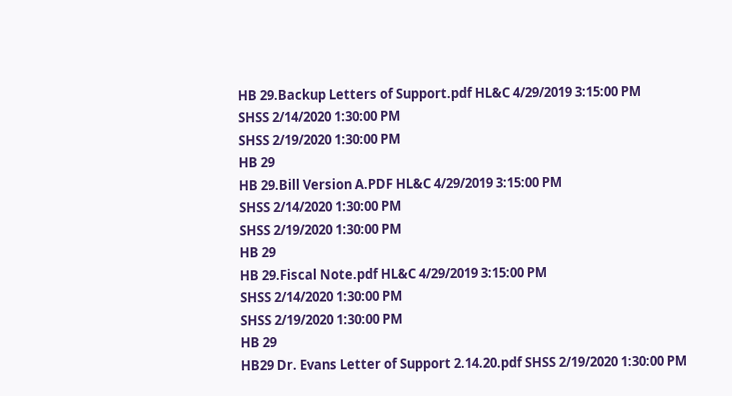HB 29.Backup Letters of Support.pdf HL&C 4/29/2019 3:15:00 PM
SHSS 2/14/2020 1:30:00 PM
SHSS 2/19/2020 1:30:00 PM
HB 29
HB 29.Bill Version A.PDF HL&C 4/29/2019 3:15:00 PM
SHSS 2/14/2020 1:30:00 PM
SHSS 2/19/2020 1:30:00 PM
HB 29
HB 29.Fiscal Note.pdf HL&C 4/29/2019 3:15:00 PM
SHSS 2/14/2020 1:30:00 PM
SHSS 2/19/2020 1:30:00 PM
HB 29
HB29 Dr. Evans Letter of Support 2.14.20.pdf SHSS 2/19/2020 1:30:00 PM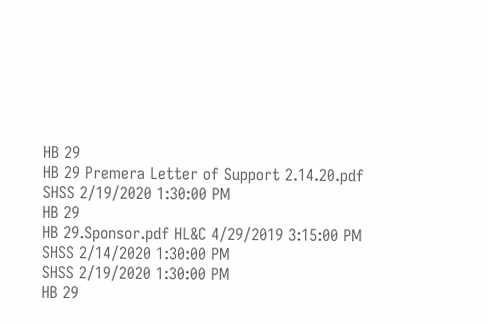HB 29
HB 29 Premera Letter of Support 2.14.20.pdf SHSS 2/19/2020 1:30:00 PM
HB 29
HB 29.Sponsor.pdf HL&C 4/29/2019 3:15:00 PM
SHSS 2/14/2020 1:30:00 PM
SHSS 2/19/2020 1:30:00 PM
HB 29